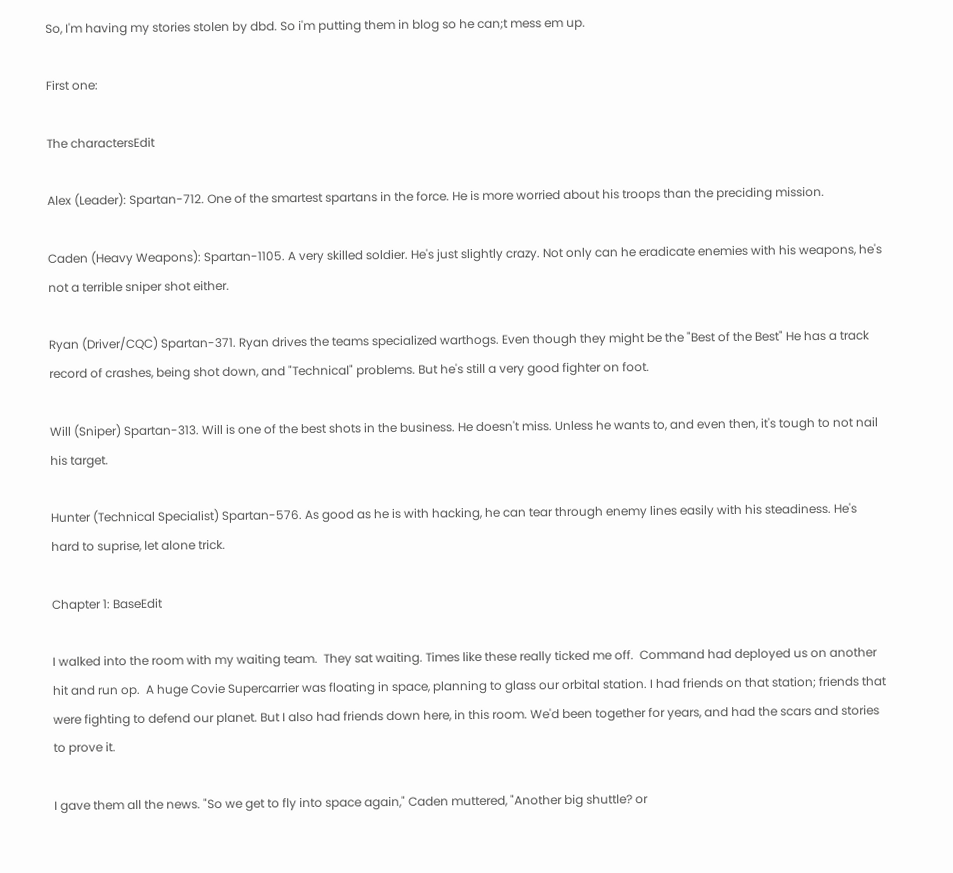So, I'm having my stories stolen by dbd. So i'm putting them in blog so he can;t mess em up.

First one:

The charactersEdit

Alex (Leader): Spartan-712. One of the smartest spartans in the force. He is more worried about his troops than the preciding mission.

Caden (Heavy Weapons): Spartan-1105. A very skilled soldier. He's just slightly crazy. Not only can he eradicate enemies with his weapons, he's not a terrible sniper shot either.

Ryan (Driver/CQC) Spartan-371. Ryan drives the teams specialized warthogs. Even though they might be the "Best of the Best" He has a track record of crashes, being shot down, and "Technical" problems. But he's still a very good fighter on foot.

Will (Sniper) Spartan-313. Will is one of the best shots in the business. He doesn't miss. Unless he wants to, and even then, it's tough to not nail his target.

Hunter (Technical Specialist) Spartan-576. As good as he is with hacking, he can tear through enemy lines easily with his steadiness. He's hard to suprise, let alone trick.

Chapter 1: BaseEdit

I walked into the room with my waiting team.  They sat waiting. Times like these really ticked me off.  Command had deployed us on another hit and run op.  A huge Covie Supercarrier was floating in space, planning to glass our orbital station. I had friends on that station; friends that were fighting to defend our planet. But I also had friends down here, in this room. We'd been together for years, and had the scars and stories to prove it.

I gave them all the news. "So we get to fly into space again," Caden muttered, "Another big shuttle? or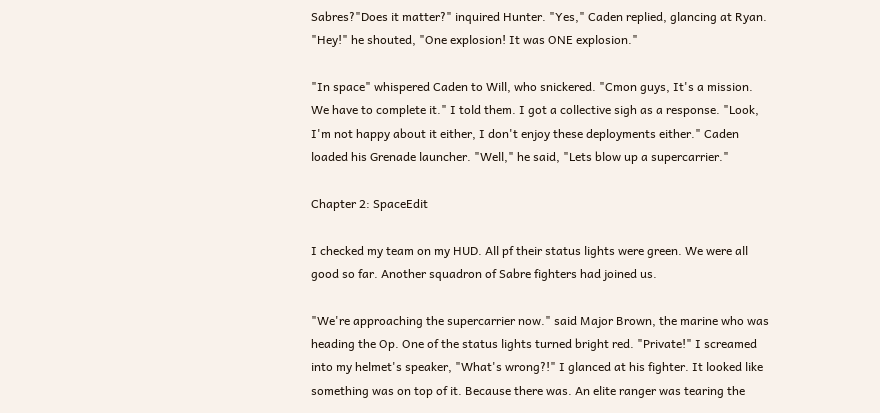Sabres?"Does it matter?" inquired Hunter. "Yes," Caden replied, glancing at Ryan. "Hey!" he shouted, "One explosion! It was ONE explosion."

"In space" whispered Caden to Will, who snickered. "Cmon guys, It's a mission. We have to complete it." I told them. I got a collective sigh as a response. "Look, I'm not happy about it either, I don't enjoy these deployments either." Caden loaded his Grenade launcher. "Well," he said, "Lets blow up a supercarrier."

Chapter 2: SpaceEdit

I checked my team on my HUD. All pf their status lights were green. We were all good so far. Another squadron of Sabre fighters had joined us.

"We're approaching the supercarrier now." said Major Brown, the marine who was heading the Op. One of the status lights turned bright red. "Private!" I screamed into my helmet's speaker, "What's wrong?!" I glanced at his fighter. It looked like something was on top of it. Because there was. An elite ranger was tearing the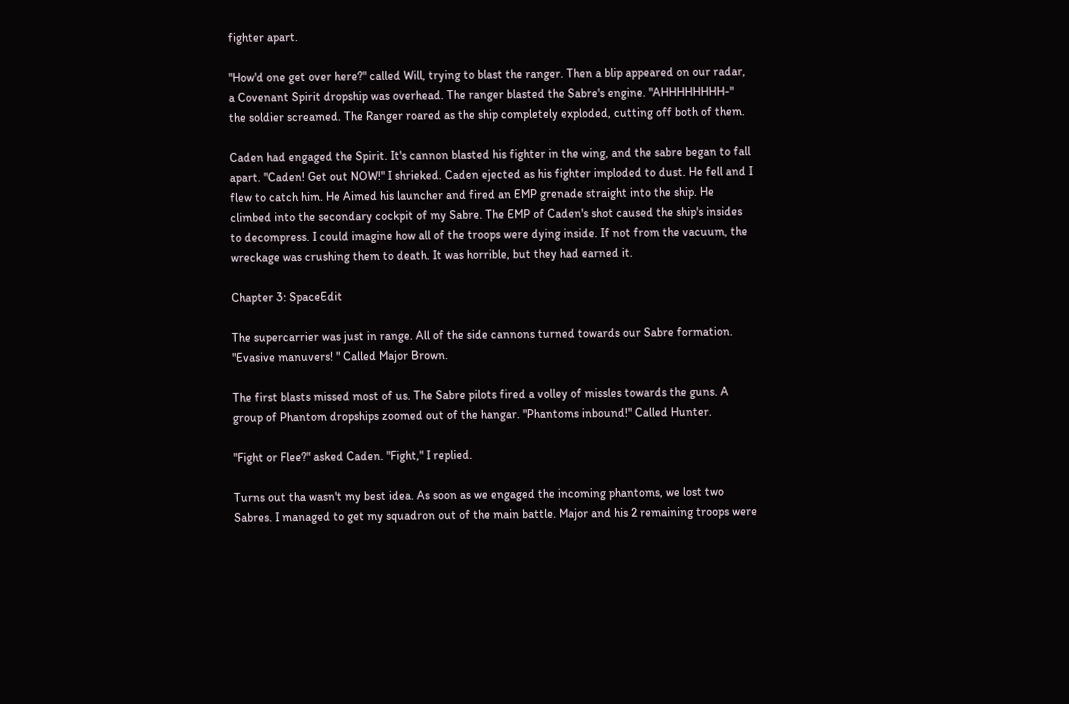fighter apart.

"How'd one get over here?" called Will, trying to blast the ranger. Then a blip appeared on our radar, a Covenant Spirit dropship was overhead. The ranger blasted the Sabre's engine. "AHHHHHHHH-" the soldier screamed. The Ranger roared as the ship completely exploded, cutting off both of them.

Caden had engaged the Spirit. It's cannon blasted his fighter in the wing, and the sabre began to fall apart. "Caden! Get out NOW!" I shrieked. Caden ejected as his fighter imploded to dust. He fell and I flew to catch him. He Aimed his launcher and fired an EMP grenade straight into the ship. He climbed into the secondary cockpit of my Sabre. The EMP of Caden's shot caused the ship's insides to decompress. I could imagine how all of the troops were dying inside. If not from the vacuum, the wreckage was crushing them to death. It was horrible, but they had earned it.

Chapter 3: SpaceEdit

The supercarrier was just in range. All of the side cannons turned towards our Sabre formation. "Evasive manuvers! " Called Major Brown.

The first blasts missed most of us. The Sabre pilots fired a volley of missles towards the guns. A group of Phantom dropships zoomed out of the hangar. "Phantoms inbound!" Called Hunter.

"Fight or Flee?" asked Caden. "Fight," I replied.

Turns out tha wasn't my best idea. As soon as we engaged the incoming phantoms, we lost two Sabres. I managed to get my squadron out of the main battle. Major and his 2 remaining troops were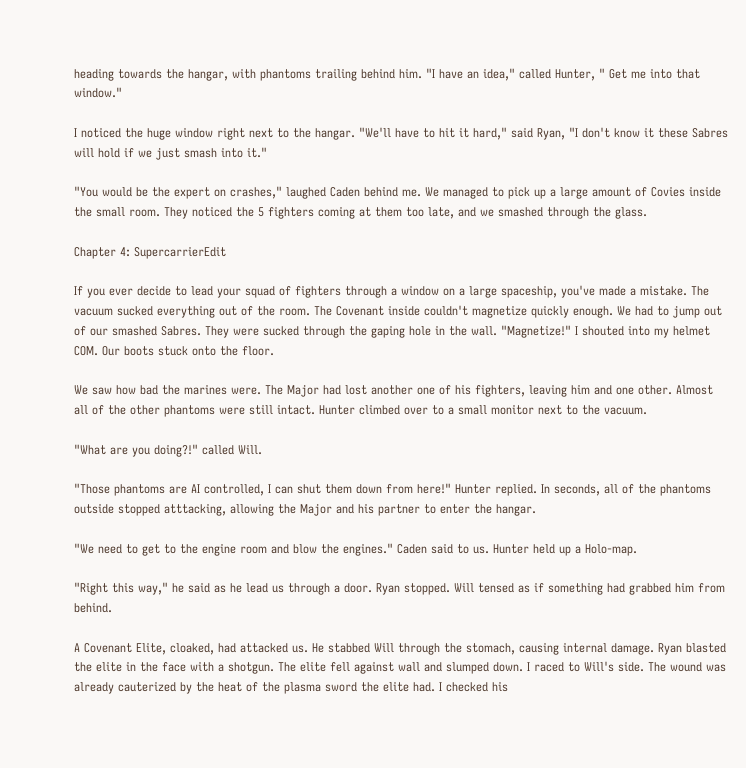heading towards the hangar, with phantoms trailing behind him. "I have an idea," called Hunter, " Get me into that window."

I noticed the huge window right next to the hangar. "We'll have to hit it hard," said Ryan, "I don't know it these Sabres will hold if we just smash into it."

"You would be the expert on crashes," laughed Caden behind me. We managed to pick up a large amount of Covies inside the small room. They noticed the 5 fighters coming at them too late, and we smashed through the glass.

Chapter 4: SupercarrierEdit

If you ever decide to lead your squad of fighters through a window on a large spaceship, you've made a mistake. The vacuum sucked everything out of the room. The Covenant inside couldn't magnetize quickly enough. We had to jump out of our smashed Sabres. They were sucked through the gaping hole in the wall. "Magnetize!" I shouted into my helmet COM. Our boots stuck onto the floor.

We saw how bad the marines were. The Major had lost another one of his fighters, leaving him and one other. Almost all of the other phantoms were still intact. Hunter climbed over to a small monitor next to the vacuum.

"What are you doing?!" called Will.

"Those phantoms are AI controlled, I can shut them down from here!" Hunter replied. In seconds, all of the phantoms outside stopped atttacking, allowing the Major and his partner to enter the hangar.

"We need to get to the engine room and blow the engines." Caden said to us. Hunter held up a Holo-map.

"Right this way," he said as he lead us through a door. Ryan stopped. Will tensed as if something had grabbed him from behind.

A Covenant Elite, cloaked, had attacked us. He stabbed Will through the stomach, causing internal damage. Ryan blasted the elite in the face with a shotgun. The elite fell against wall and slumped down. I raced to Will's side. The wound was already cauterized by the heat of the plasma sword the elite had. I checked his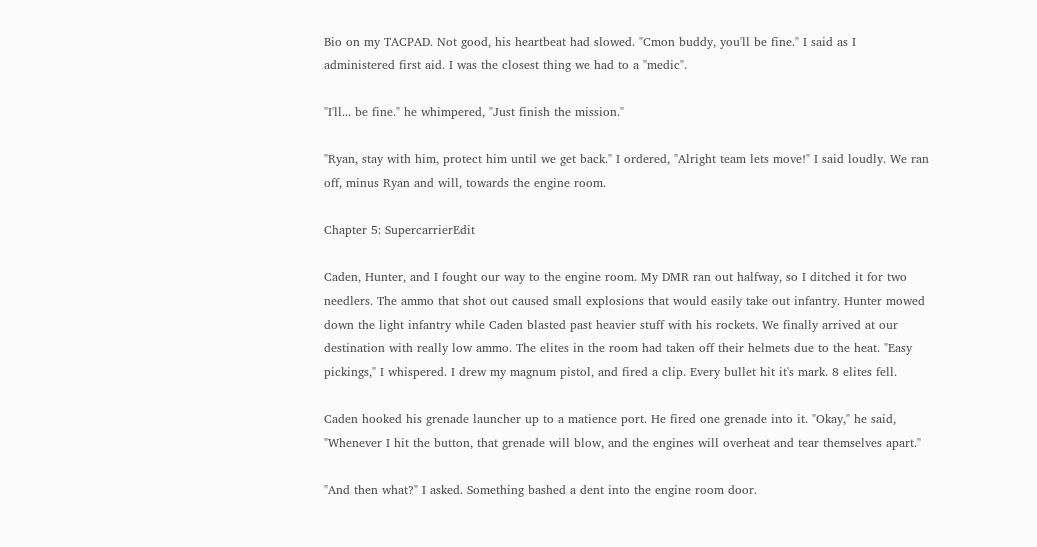Bio on my TACPAD. Not good, his heartbeat had slowed. "Cmon buddy, you'll be fine." I said as I administered first aid. I was the closest thing we had to a "medic".

"I'll... be fine." he whimpered, "Just finish the mission."

"Ryan, stay with him, protect him until we get back." I ordered, "Alright team lets move!" I said loudly. We ran off, minus Ryan and will, towards the engine room.

Chapter 5: SupercarrierEdit

Caden, Hunter, and I fought our way to the engine room. My DMR ran out halfway, so I ditched it for two needlers. The ammo that shot out caused small explosions that would easily take out infantry. Hunter mowed down the light infantry while Caden blasted past heavier stuff with his rockets. We finally arrived at our destination with really low ammo. The elites in the room had taken off their helmets due to the heat. "Easy pickings," I whispered. I drew my magnum pistol, and fired a clip. Every bullet hit it's mark. 8 elites fell.

Caden hooked his grenade launcher up to a matience port. He fired one grenade into it. "Okay," he said, "Whenever I hit the button, that grenade will blow, and the engines will overheat and tear themselves apart."

"And then what?" I asked. Something bashed a dent into the engine room door.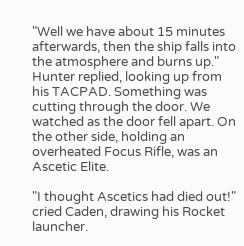"Well we have about 15 minutes afterwards, then the ship falls into the atmosphere and burns up." Hunter replied, looking up from his TACPAD. Something was cutting through the door. We watched as the door fell apart. On the other side, holding an overheated Focus Rifle, was an Ascetic Elite.

"I thought Ascetics had died out!" cried Caden, drawing his Rocket launcher.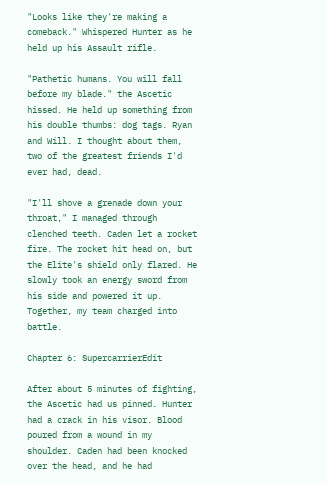"Looks like they're making a comeback." Whispered Hunter as he held up his Assault rifle.

"Pathetic humans. You will fall before my blade." the Ascetic hissed. He held up something from his double thumbs: dog tags. Ryan and Will. I thought about them, two of the greatest friends I'd ever had, dead.

"I'll shove a grenade down your throat," I managed through clenched teeth. Caden let a rocket fire. The rocket hit head on, but the Elite's shield only flared. He slowly took an energy sword from his side and powered it up. Together, my team charged into battle.

Chapter 6: SupercarrierEdit

After about 5 minutes of fighting, the Ascetic had us pinned. Hunter had a crack in his visor. Blood poured from a wound in my shoulder. Caden had been knocked over the head, and he had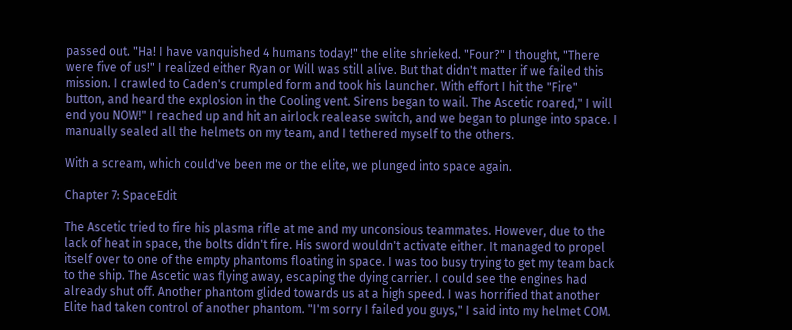passed out. "Ha! I have vanquished 4 humans today!" the elite shrieked. "Four?" I thought, "There were five of us!" I realized either Ryan or Will was still alive. But that didn't matter if we failed this mission. I crawled to Caden's crumpled form and took his launcher. With effort I hit the "Fire" button, and heard the explosion in the Cooling vent. Sirens began to wail. The Ascetic roared," I will end you NOW!" I reached up and hit an airlock realease switch, and we began to plunge into space. I manually sealed all the helmets on my team, and I tethered myself to the others.

With a scream, which could've been me or the elite, we plunged into space again.

Chapter 7: SpaceEdit

The Ascetic tried to fire his plasma rifle at me and my unconsious teammates. However, due to the lack of heat in space, the bolts didn't fire. His sword wouldn't activate either. It managed to propel itself over to one of the empty phantoms floating in space. I was too busy trying to get my team back to the ship. The Ascetic was flying away, escaping the dying carrier. I could see the engines had already shut off. Another phantom glided towards us at a high speed. I was horrified that another Elite had taken control of another phantom. "I'm sorry I failed you guys," I said into my helmet COM.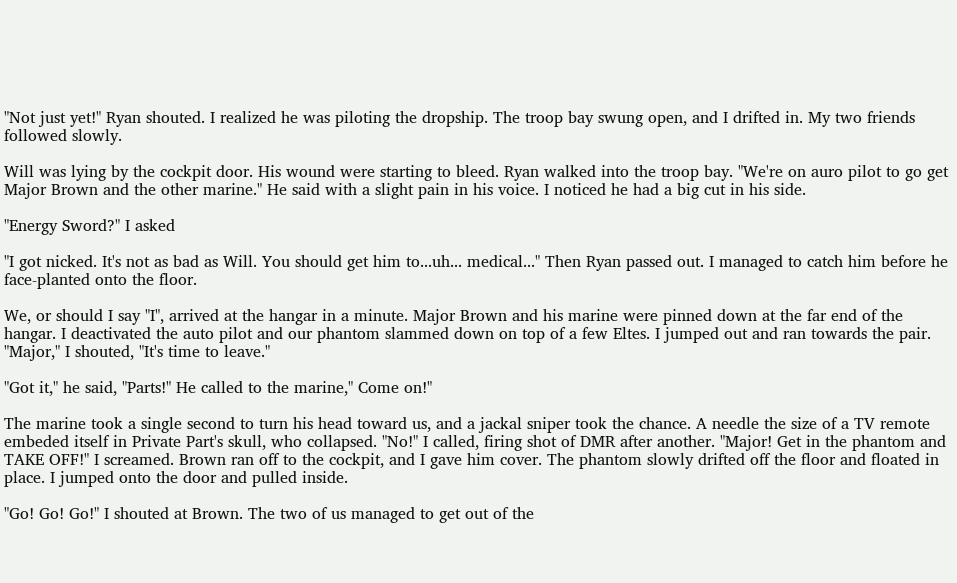"Not just yet!" Ryan shouted. I realized he was piloting the dropship. The troop bay swung open, and I drifted in. My two friends followed slowly.

Will was lying by the cockpit door. His wound were starting to bleed. Ryan walked into the troop bay. "We're on auro pilot to go get Major Brown and the other marine." He said with a slight pain in his voice. I noticed he had a big cut in his side.

"Energy Sword?" I asked

"I got nicked. It's not as bad as Will. You should get him to...uh... medical..." Then Ryan passed out. I managed to catch him before he face-planted onto the floor.

We, or should I say "I", arrived at the hangar in a minute. Major Brown and his marine were pinned down at the far end of the hangar. I deactivated the auto pilot and our phantom slammed down on top of a few Eltes. I jumped out and ran towards the pair. "Major," I shouted, "It's time to leave."

"Got it," he said, "Parts!" He called to the marine," Come on!"

The marine took a single second to turn his head toward us, and a jackal sniper took the chance. A needle the size of a TV remote embeded itself in Private Part's skull, who collapsed. "No!" I called, firing shot of DMR after another. "Major! Get in the phantom and TAKE OFF!" I screamed. Brown ran off to the cockpit, and I gave him cover. The phantom slowly drifted off the floor and floated in place. I jumped onto the door and pulled inside.

"Go! Go! Go!" I shouted at Brown. The two of us managed to get out of the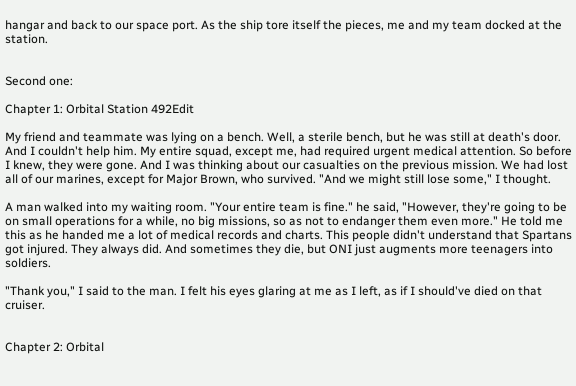hangar and back to our space port. As the ship tore itself the pieces, me and my team docked at the station.


Second one:

Chapter 1: Orbital Station 492Edit

My friend and teammate was lying on a bench. Well, a sterile bench, but he was still at death's door. And I couldn't help him. My entire squad, except me, had required urgent medical attention. So before I knew, they were gone. And I was thinking about our casualties on the previous mission. We had lost all of our marines, except for Major Brown, who survived. "And we might still lose some," I thought.

A man walked into my waiting room. "Your entire team is fine." he said, "However, they're going to be on small operations for a while, no big missions, so as not to endanger them even more." He told me this as he handed me a lot of medical records and charts. This people didn't understand that Spartans got injured. They always did. And sometimes they die, but ONI just augments more teenagers into soldiers.

"Thank you," I said to the man. I felt his eyes glaring at me as I left, as if I should've died on that cruiser.


Chapter 2: Orbital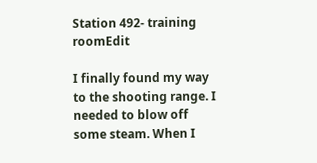Station 492- training roomEdit

I finally found my way to the shooting range. I needed to blow off some steam. When I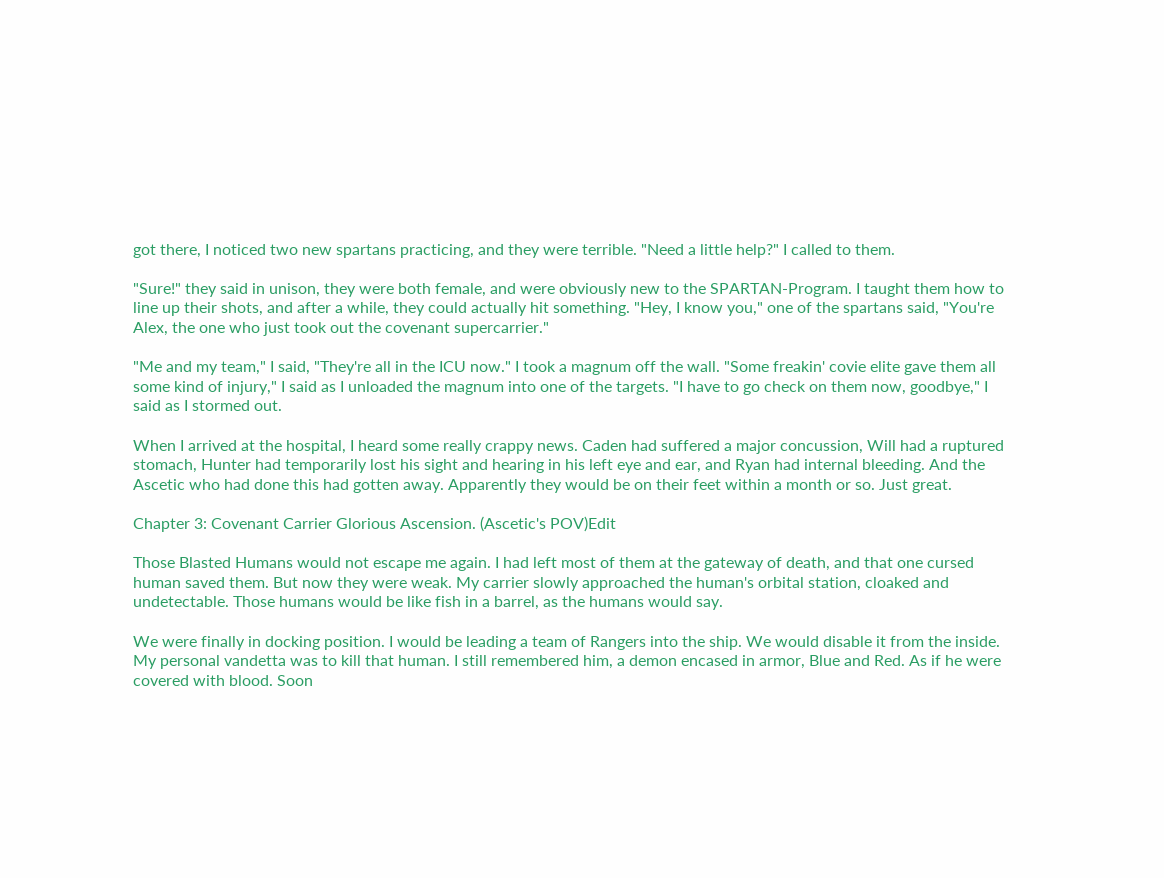got there, I noticed two new spartans practicing, and they were terrible. "Need a little help?" I called to them.

"Sure!" they said in unison, they were both female, and were obviously new to the SPARTAN-Program. I taught them how to line up their shots, and after a while, they could actually hit something. "Hey, I know you," one of the spartans said, "You're Alex, the one who just took out the covenant supercarrier."

"Me and my team," I said, "They're all in the ICU now." I took a magnum off the wall. "Some freakin' covie elite gave them all some kind of injury," I said as I unloaded the magnum into one of the targets. "I have to go check on them now, goodbye," I said as I stormed out.

When I arrived at the hospital, I heard some really crappy news. Caden had suffered a major concussion, Will had a ruptured stomach, Hunter had temporarily lost his sight and hearing in his left eye and ear, and Ryan had internal bleeding. And the Ascetic who had done this had gotten away. Apparently they would be on their feet within a month or so. Just great.

Chapter 3: Covenant Carrier Glorious Ascension. (Ascetic's POV)Edit

Those Blasted Humans would not escape me again. I had left most of them at the gateway of death, and that one cursed human saved them. But now they were weak. My carrier slowly approached the human's orbital station, cloaked and undetectable. Those humans would be like fish in a barrel, as the humans would say.

We were finally in docking position. I would be leading a team of Rangers into the ship. We would disable it from the inside. My personal vandetta was to kill that human. I still remembered him, a demon encased in armor, Blue and Red. As if he were covered with blood. Soon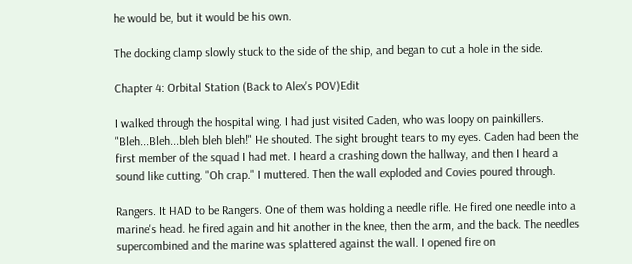he would be, but it would be his own.

The docking clamp slowly stuck to the side of the ship, and began to cut a hole in the side.

Chapter 4: Orbital Station (Back to Alex's POV)Edit

I walked through the hospital wing. I had just visited Caden, who was loopy on painkillers. "Bleh...Bleh...bleh bleh bleh!" He shouted. The sight brought tears to my eyes. Caden had been the first member of the squad I had met. I heard a crashing down the hallway, and then I heard a sound like cutting. "Oh crap." I muttered. Then the wall exploded and Covies poured through.

Rangers. It HAD to be Rangers. One of them was holding a needle rifle. He fired one needle into a marine's head. he fired again and hit another in the knee, then the arm, and the back. The needles supercombined and the marine was splattered against the wall. I opened fire on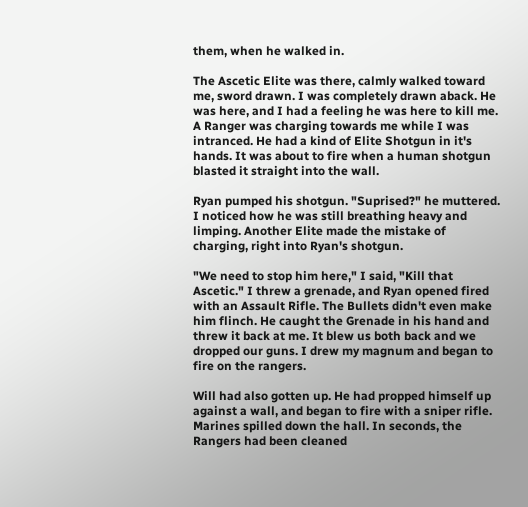them, when he walked in.

The Ascetic Elite was there, calmly walked toward me, sword drawn. I was completely drawn aback. He was here, and I had a feeling he was here to kill me. A Ranger was charging towards me while I was intranced. He had a kind of Elite Shotgun in it's hands. It was about to fire when a human shotgun blasted it straight into the wall.

Ryan pumped his shotgun. "Suprised?" he muttered. I noticed how he was still breathing heavy and limping. Another Elite made the mistake of charging, right into Ryan's shotgun.

"We need to stop him here," I said, "Kill that Ascetic." I threw a grenade, and Ryan opened fired with an Assault Rifle. The Bullets didn't even make him flinch. He caught the Grenade in his hand and threw it back at me. It blew us both back and we dropped our guns. I drew my magnum and began to fire on the rangers.

Will had also gotten up. He had propped himself up against a wall, and began to fire with a sniper rifle. Marines spilled down the hall. In seconds, the Rangers had been cleaned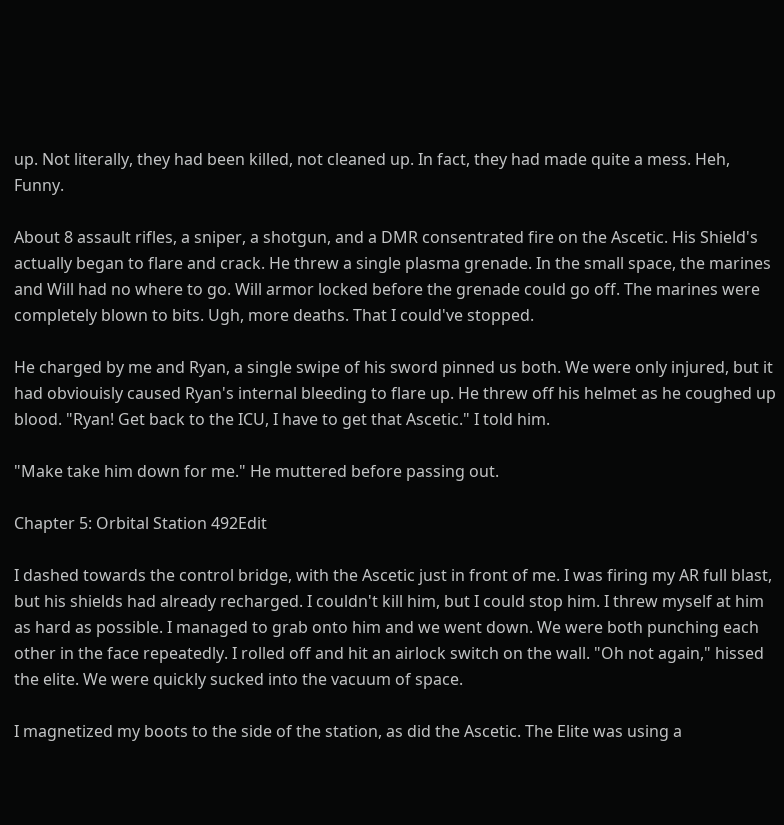up. Not literally, they had been killed, not cleaned up. In fact, they had made quite a mess. Heh, Funny.

About 8 assault rifles, a sniper, a shotgun, and a DMR consentrated fire on the Ascetic. His Shield's actually began to flare and crack. He threw a single plasma grenade. In the small space, the marines and Will had no where to go. Will armor locked before the grenade could go off. The marines were completely blown to bits. Ugh, more deaths. That I could've stopped.

He charged by me and Ryan, a single swipe of his sword pinned us both. We were only injured, but it had obviouisly caused Ryan's internal bleeding to flare up. He threw off his helmet as he coughed up blood. "Ryan! Get back to the ICU, I have to get that Ascetic." I told him.

"Make take him down for me." He muttered before passing out.

Chapter 5: Orbital Station 492Edit

I dashed towards the control bridge, with the Ascetic just in front of me. I was firing my AR full blast, but his shields had already recharged. I couldn't kill him, but I could stop him. I threw myself at him as hard as possible. I managed to grab onto him and we went down. We were both punching each other in the face repeatedly. I rolled off and hit an airlock switch on the wall. "Oh not again," hissed the elite. We were quickly sucked into the vacuum of space.

I magnetized my boots to the side of the station, as did the Ascetic. The Elite was using a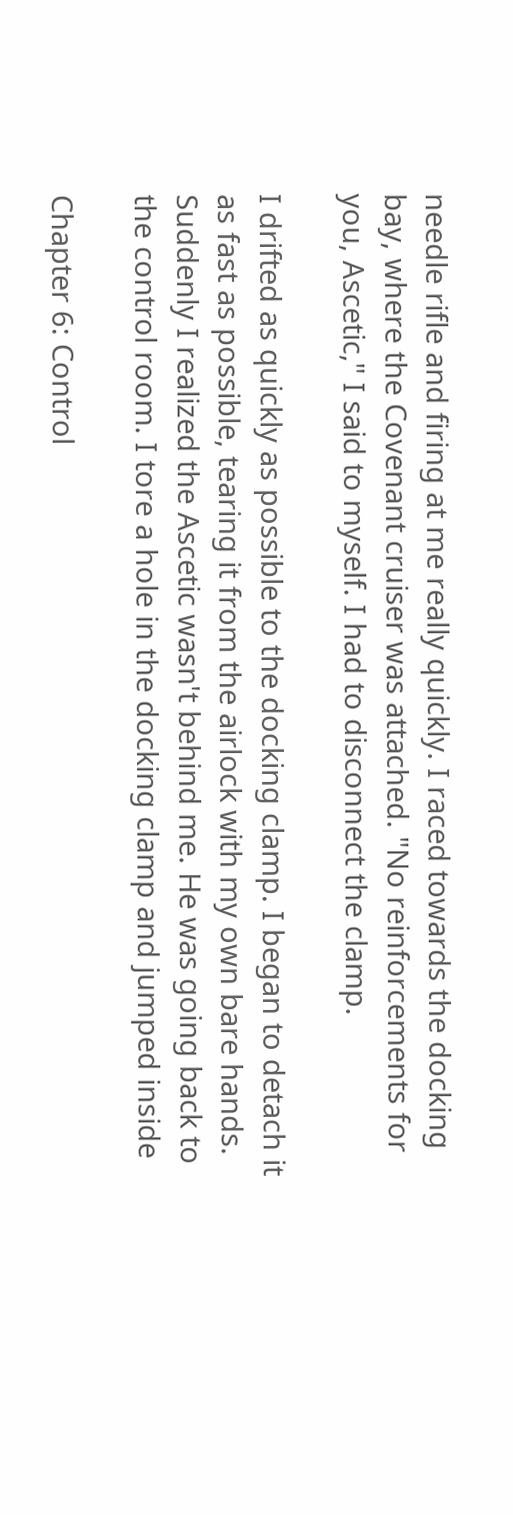needle rifle and firing at me really quickly. I raced towards the docking bay, where the Covenant cruiser was attached. "No reinforcements for you, Ascetic," I said to myself. I had to disconnect the clamp.

I drifted as quickly as possible to the docking clamp. I began to detach it as fast as possible, tearing it from the airlock with my own bare hands. Suddenly I realized the Ascetic wasn't behind me. He was going back to the control room. I tore a hole in the docking clamp and jumped inside

Chapter 6: Control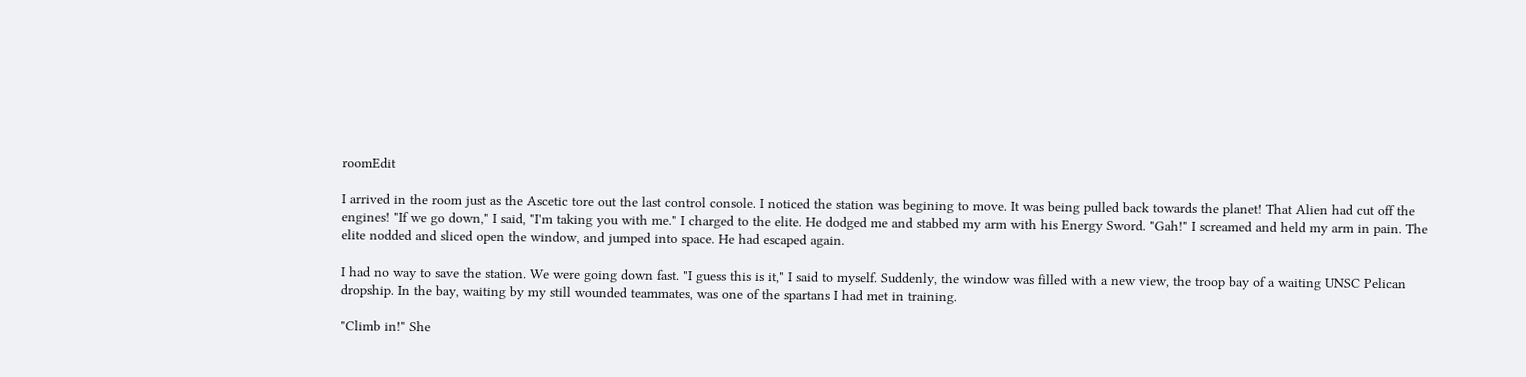roomEdit

I arrived in the room just as the Ascetic tore out the last control console. I noticed the station was begining to move. It was being pulled back towards the planet! That Alien had cut off the engines! "If we go down," I said, "I'm taking you with me." I charged to the elite. He dodged me and stabbed my arm with his Energy Sword. "Gah!" I screamed and held my arm in pain. The elite nodded and sliced open the window, and jumped into space. He had escaped again.

I had no way to save the station. We were going down fast. "I guess this is it," I said to myself. Suddenly, the window was filled with a new view, the troop bay of a waiting UNSC Pelican dropship. In the bay, waiting by my still wounded teammates, was one of the spartans I had met in training.

"Climb in!" She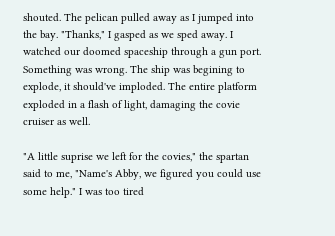shouted. The pelican pulled away as I jumped into the bay. "Thanks," I gasped as we sped away. I watched our doomed spaceship through a gun port. Something was wrong. The ship was begining to explode, it should've imploded. The entire platform exploded in a flash of light, damaging the covie cruiser as well.

"A little suprise we left for the covies," the spartan said to me, "Name's Abby, we figured you could use some help." I was too tired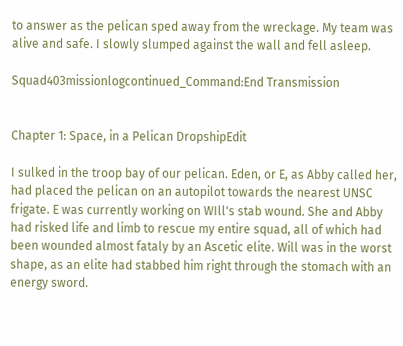to answer as the pelican sped away from the wreckage. My team was alive and safe. I slowly slumped against the wall and fell asleep.

Squad403missionlogcontinued_Command:End Transmission


Chapter 1: Space, in a Pelican DropshipEdit

I sulked in the troop bay of our pelican. Eden, or E, as Abby called her, had placed the pelican on an autopilot towards the nearest UNSC frigate. E was currently working on WIll's stab wound. She and Abby had risked life and limb to rescue my entire squad, all of which had been wounded almost fataly by an Ascetic elite. Will was in the worst shape, as an elite had stabbed him right through the stomach with an energy sword.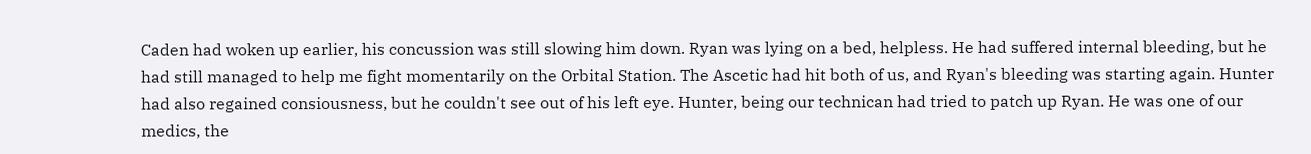Caden had woken up earlier, his concussion was still slowing him down. Ryan was lying on a bed, helpless. He had suffered internal bleeding, but he had still managed to help me fight momentarily on the Orbital Station. The Ascetic had hit both of us, and Ryan's bleeding was starting again. Hunter had also regained consiousness, but he couldn't see out of his left eye. Hunter, being our technican had tried to patch up Ryan. He was one of our medics, the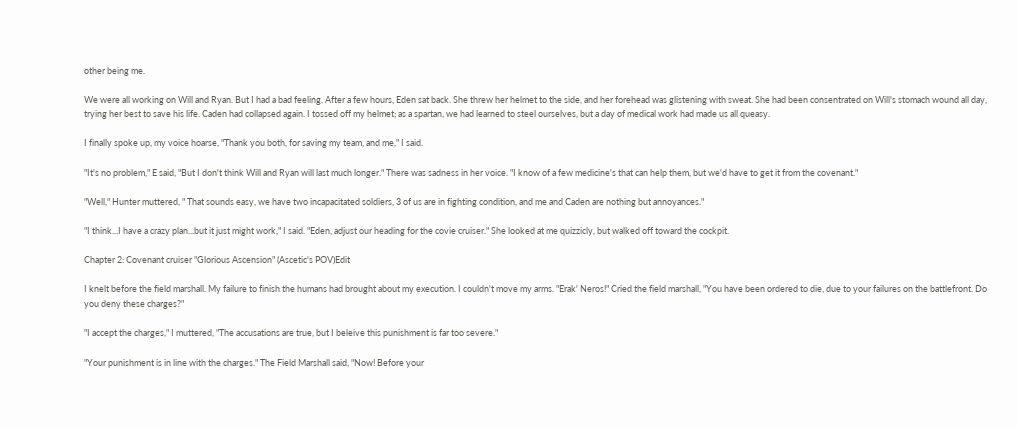other being me.

We were all working on Will and Ryan. But I had a bad feeling. After a few hours, Eden sat back. She threw her helmet to the side, and her forehead was glistening with sweat. She had been consentrated on Will's stomach wound all day, trying her best to save his life. Caden had collapsed again. I tossed off my helmet; as a spartan, we had learned to steel ourselves, but a day of medical work had made us all queasy.

I finally spoke up, my voice hoarse, "Thank you both, for saving my team, and me," I said.

"It's no problem," E said, "But I don't think Will and Ryan will last much longer." There was sadness in her voice. "I know of a few medicine's that can help them, but we'd have to get it from the covenant."

"Well," Hunter muttered, " That sounds easy, we have two incapacitated soldiers, 3 of us are in fighting condition, and me and Caden are nothing but annoyances."

"I think...I have a crazy plan...but it just might work," I said. "Eden, adjust our heading for the covie cruiser." She looked at me quizzicly, but walked off toward the cockpit.

Chapter 2: Covenant cruiser "Glorious Ascension" (Ascetic's POV)Edit

I knelt before the field marshall. My failure to finish the humans had brought about my execution. I couldn't move my arms. "Erak' Neros!" Cried the field marshall, "You have been ordered to die, due to your failures on the battlefront. Do you deny these charges?"

"I accept the charges," I muttered, "The accusations are true, but I beleive this punishment is far too severe."

"Your punishment is in line with the charges." The Field Marshall said, "Now! Before your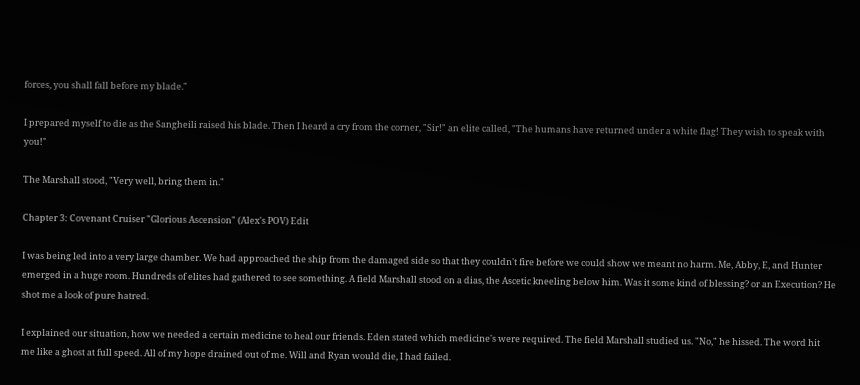forces, you shall fall before my blade."

I prepared myself to die as the Sangheili raised his blade. Then I heard a cry from the corner, "Sir!" an elite called, "The humans have returned under a white flag! They wish to speak with you!"

The Marshall stood, "Very well, bring them in."

Chapter 3: Covenant Cruiser "Glorious Ascension" (Alex's POV) Edit

I was being led into a very large chamber. We had approached the ship from the damaged side so that they couldn't fire before we could show we meant no harm. Me, Abby, E, and Hunter emerged in a huge room. Hundreds of elites had gathered to see something. A field Marshall stood on a dias, the Ascetic kneeling below him. Was it some kind of blessing? or an Execution? He shot me a look of pure hatred.

I explained our situation, how we needed a certain medicine to heal our friends. Eden stated which medicine's were required. The field Marshall studied us. "No," he hissed. The word hit me like a ghost at full speed. All of my hope drained out of me. Will and Ryan would die, I had failed.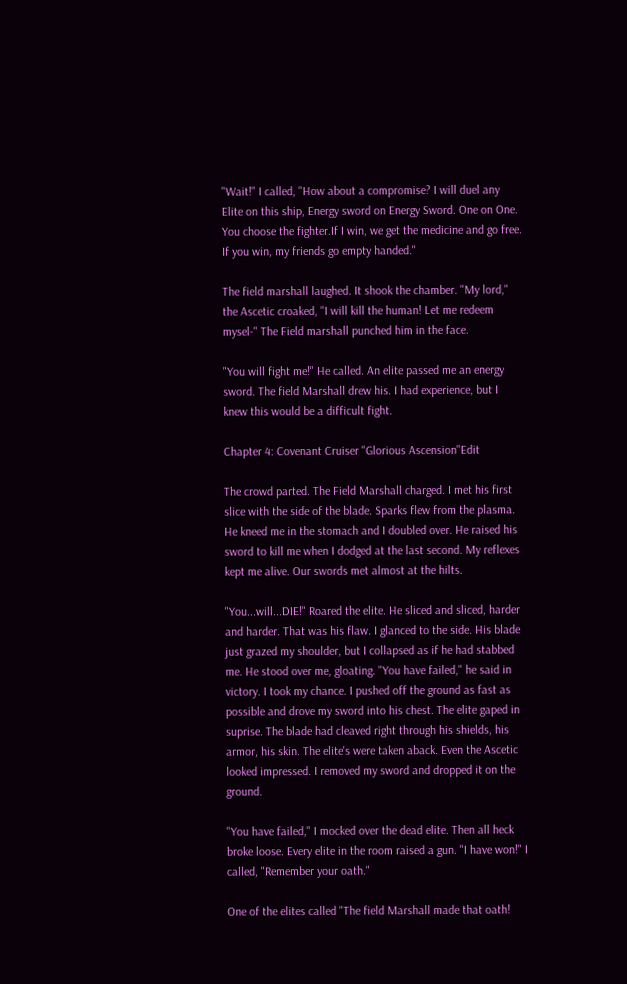"Wait!" I called, "How about a compromise? I will duel any Elite on this ship, Energy sword on Energy Sword. One on One. You choose the fighter.If I win, we get the medicine and go free. If you win, my friends go empty handed."

The field marshall laughed. It shook the chamber. "My lord," the Ascetic croaked, "I will kill the human! Let me redeem mysel-" The Field marshall punched him in the face.

"You will fight me!" He called. An elite passed me an energy sword. The field Marshall drew his. I had experience, but I knew this would be a difficult fight.

Chapter 4: Covenant Cruiser "Glorious Ascension"Edit

The crowd parted. The Field Marshall charged. I met his first slice with the side of the blade. Sparks flew from the plasma. He kneed me in the stomach and I doubled over. He raised his sword to kill me when I dodged at the last second. My reflexes kept me alive. Our swords met almost at the hilts.

"You...will...DIE!" Roared the elite. He sliced and sliced, harder and harder. That was his flaw. I glanced to the side. His blade just grazed my shoulder, but I collapsed as if he had stabbed me. He stood over me, gloating. "You have failed," he said in victory. I took my chance. I pushed off the ground as fast as possible and drove my sword into his chest. The elite gaped in suprise. The blade had cleaved right through his shields, his armor, his skin. The elite's were taken aback. Even the Ascetic looked impressed. I removed my sword and dropped it on the ground.

"You have failed," I mocked over the dead elite. Then all heck broke loose. Every elite in the room raised a gun. "I have won!" I called, "Remember your oath."

One of the elites called "The field Marshall made that oath!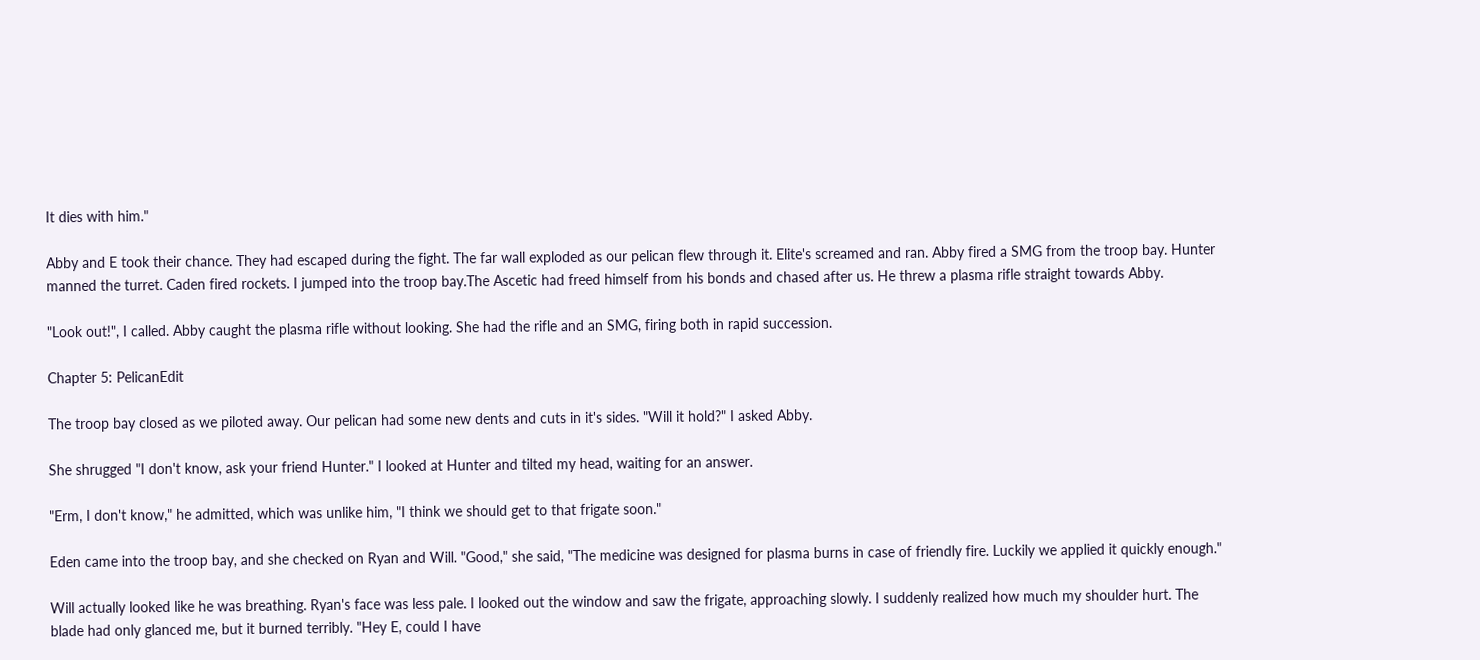It dies with him."

Abby and E took their chance. They had escaped during the fight. The far wall exploded as our pelican flew through it. Elite's screamed and ran. Abby fired a SMG from the troop bay. Hunter manned the turret. Caden fired rockets. I jumped into the troop bay.The Ascetic had freed himself from his bonds and chased after us. He threw a plasma rifle straight towards Abby.

"Look out!", I called. Abby caught the plasma rifle without looking. She had the rifle and an SMG, firing both in rapid succession.

Chapter 5: PelicanEdit

The troop bay closed as we piloted away. Our pelican had some new dents and cuts in it's sides. "Will it hold?" I asked Abby.

She shrugged "I don't know, ask your friend Hunter." I looked at Hunter and tilted my head, waiting for an answer.

"Erm, I don't know," he admitted, which was unlike him, "I think we should get to that frigate soon."

Eden came into the troop bay, and she checked on Ryan and Will. "Good," she said, "The medicine was designed for plasma burns in case of friendly fire. Luckily we applied it quickly enough."

Will actually looked like he was breathing. Ryan's face was less pale. I looked out the window and saw the frigate, approaching slowly. I suddenly realized how much my shoulder hurt. The blade had only glanced me, but it burned terribly. "Hey E, could I have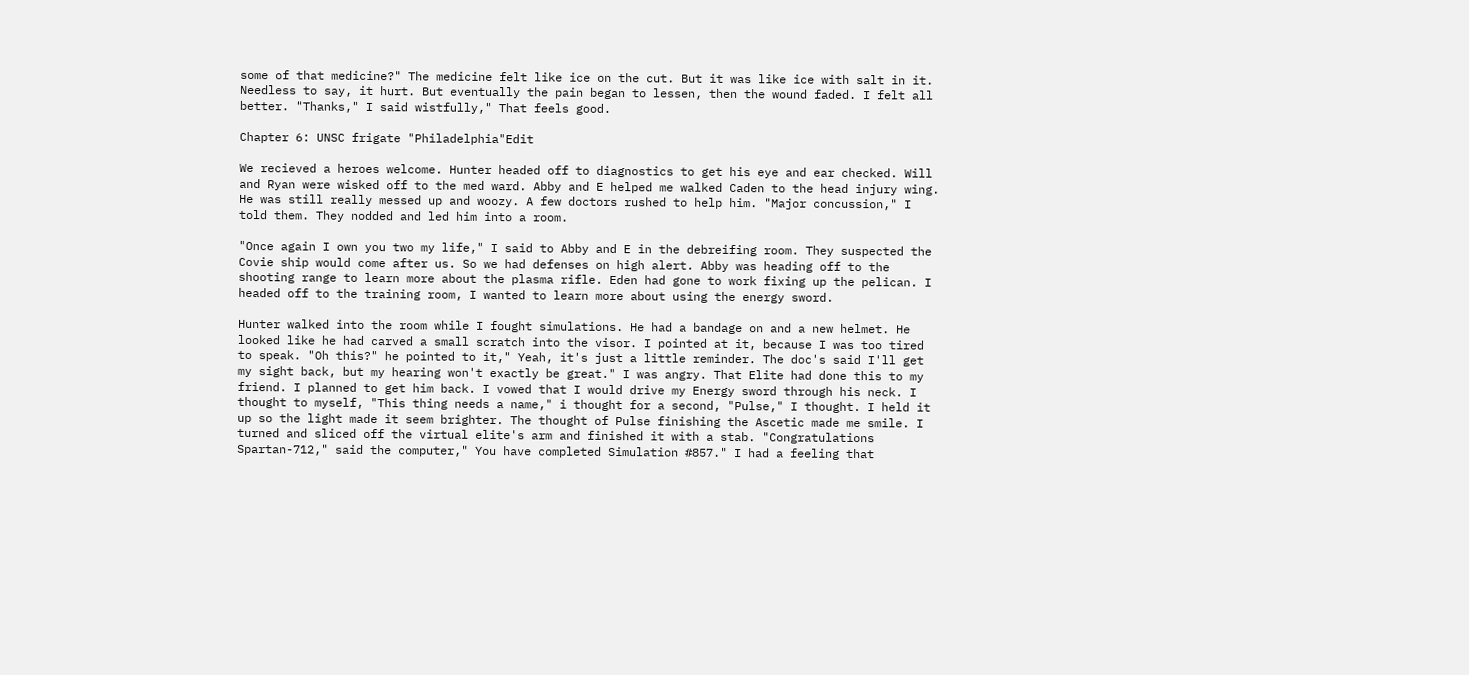some of that medicine?" The medicine felt like ice on the cut. But it was like ice with salt in it. Needless to say, it hurt. But eventually the pain began to lessen, then the wound faded. I felt all better. "Thanks," I said wistfully," That feels good.

Chapter 6: UNSC frigate "Philadelphia"Edit

We recieved a heroes welcome. Hunter headed off to diagnostics to get his eye and ear checked. Will and Ryan were wisked off to the med ward. Abby and E helped me walked Caden to the head injury wing. He was still really messed up and woozy. A few doctors rushed to help him. "Major concussion," I told them. They nodded and led him into a room.

"Once again I own you two my life," I said to Abby and E in the debreifing room. They suspected the Covie ship would come after us. So we had defenses on high alert. Abby was heading off to the shooting range to learn more about the plasma rifle. Eden had gone to work fixing up the pelican. I headed off to the training room, I wanted to learn more about using the energy sword.

Hunter walked into the room while I fought simulations. He had a bandage on and a new helmet. He looked like he had carved a small scratch into the visor. I pointed at it, because I was too tired to speak. "Oh this?" he pointed to it," Yeah, it's just a little reminder. The doc's said I'll get my sight back, but my hearing won't exactly be great." I was angry. That Elite had done this to my friend. I planned to get him back. I vowed that I would drive my Energy sword through his neck. I thought to myself, "This thing needs a name," i thought for a second, "Pulse," I thought. I held it up so the light made it seem brighter. The thought of Pulse finishing the Ascetic made me smile. I turned and sliced off the virtual elite's arm and finished it with a stab. "Congratulations Spartan-712," said the computer," You have completed Simulation #857." I had a feeling that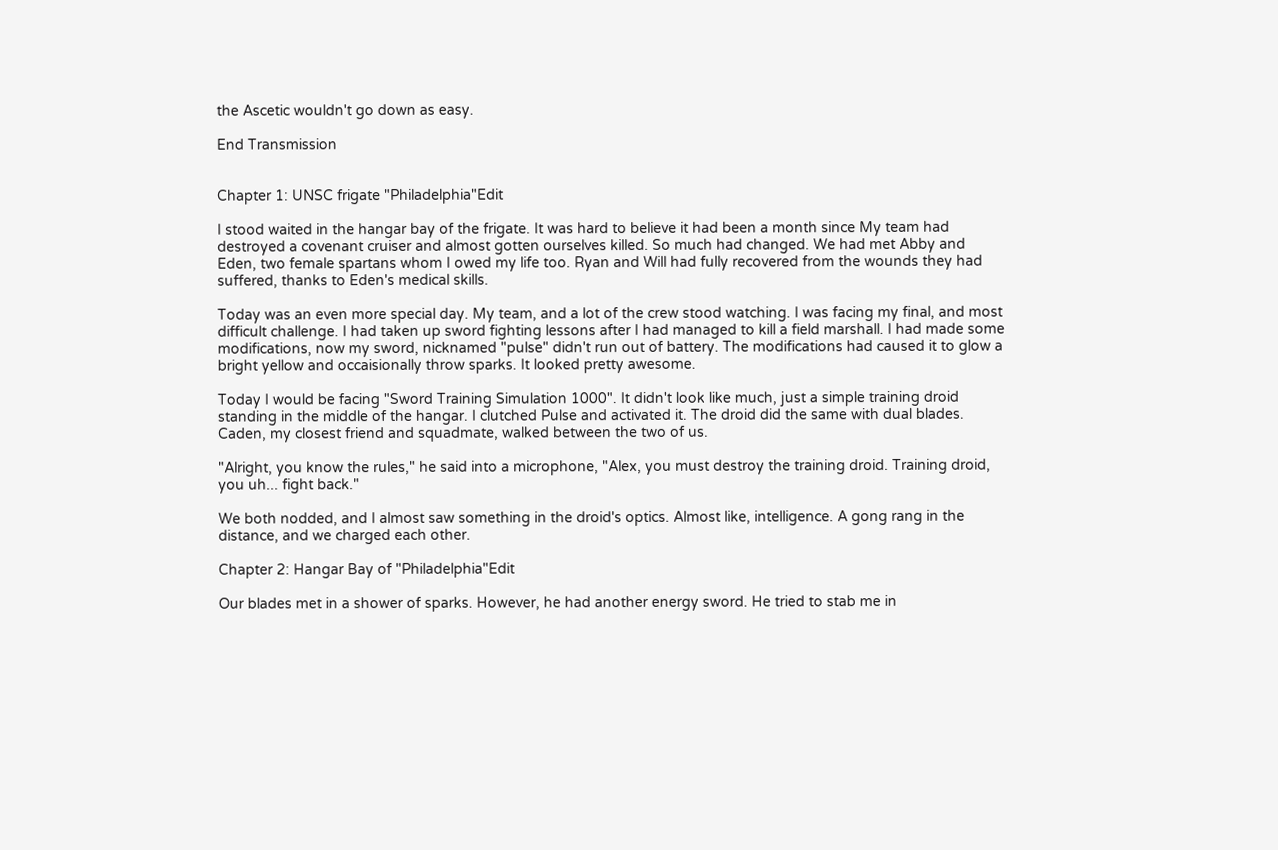the Ascetic wouldn't go down as easy.

End Transmission


Chapter 1: UNSC frigate "Philadelphia"Edit

I stood waited in the hangar bay of the frigate. It was hard to believe it had been a month since My team had destroyed a covenant cruiser and almost gotten ourselves killed. So much had changed. We had met Abby and Eden, two female spartans whom I owed my life too. Ryan and Will had fully recovered from the wounds they had suffered, thanks to Eden's medical skills.

Today was an even more special day. My team, and a lot of the crew stood watching. I was facing my final, and most difficult challenge. I had taken up sword fighting lessons after I had managed to kill a field marshall. I had made some modifications, now my sword, nicknamed "pulse" didn't run out of battery. The modifications had caused it to glow a bright yellow and occaisionally throw sparks. It looked pretty awesome.

Today I would be facing "Sword Training Simulation 1000". It didn't look like much, just a simple training droid standing in the middle of the hangar. I clutched Pulse and activated it. The droid did the same with dual blades. Caden, my closest friend and squadmate, walked between the two of us.

"Alright, you know the rules," he said into a microphone, "Alex, you must destroy the training droid. Training droid, you uh... fight back."

We both nodded, and I almost saw something in the droid's optics. Almost like, intelligence. A gong rang in the distance, and we charged each other.

Chapter 2: Hangar Bay of "Philadelphia"Edit

Our blades met in a shower of sparks. However, he had another energy sword. He tried to stab me in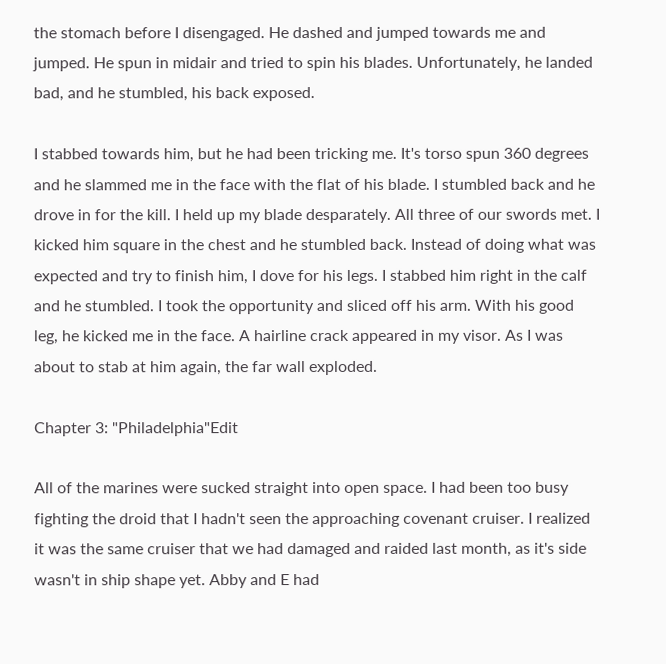the stomach before I disengaged. He dashed and jumped towards me and jumped. He spun in midair and tried to spin his blades. Unfortunately, he landed bad, and he stumbled, his back exposed.

I stabbed towards him, but he had been tricking me. It's torso spun 360 degrees and he slammed me in the face with the flat of his blade. I stumbled back and he drove in for the kill. I held up my blade desparately. All three of our swords met. I kicked him square in the chest and he stumbled back. Instead of doing what was expected and try to finish him, I dove for his legs. I stabbed him right in the calf and he stumbled. I took the opportunity and sliced off his arm. With his good leg, he kicked me in the face. A hairline crack appeared in my visor. As I was about to stab at him again, the far wall exploded.

Chapter 3: "Philadelphia"Edit

All of the marines were sucked straight into open space. I had been too busy fighting the droid that I hadn't seen the approaching covenant cruiser. I realized it was the same cruiser that we had damaged and raided last month, as it's side wasn't in ship shape yet. Abby and E had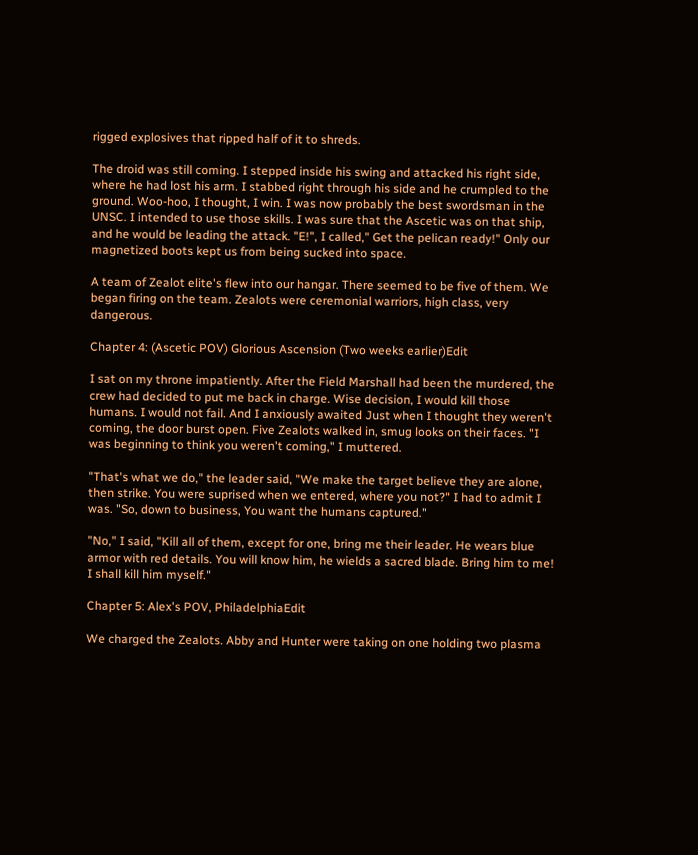rigged explosives that ripped half of it to shreds.

The droid was still coming. I stepped inside his swing and attacked his right side, where he had lost his arm. I stabbed right through his side and he crumpled to the ground. Woo-hoo, I thought, I win. I was now probably the best swordsman in the UNSC. I intended to use those skills. I was sure that the Ascetic was on that ship, and he would be leading the attack. "E!", I called," Get the pelican ready!" Only our magnetized boots kept us from being sucked into space.

A team of Zealot elite's flew into our hangar. There seemed to be five of them. We began firing on the team. Zealots were ceremonial warriors, high class, very dangerous.

Chapter 4: (Ascetic POV) Glorious Ascension (Two weeks earlier)Edit

I sat on my throne impatiently. After the Field Marshall had been the murdered, the crew had decided to put me back in charge. Wise decision, I would kill those humans. I would not fail. And I anxiously awaited Just when I thought they weren't coming, the door burst open. Five Zealots walked in, smug looks on their faces. "I was beginning to think you weren't coming," I muttered.

"That's what we do," the leader said, "We make the target believe they are alone, then strike. You were suprised when we entered, where you not?" I had to admit I was. "So, down to business, You want the humans captured."

"No," I said, "Kill all of them, except for one, bring me their leader. He wears blue armor with red details. You will know him, he wields a sacred blade. Bring him to me! I shall kill him myself."

Chapter 5: Alex's POV, PhiladelphiaEdit

We charged the Zealots. Abby and Hunter were taking on one holding two plasma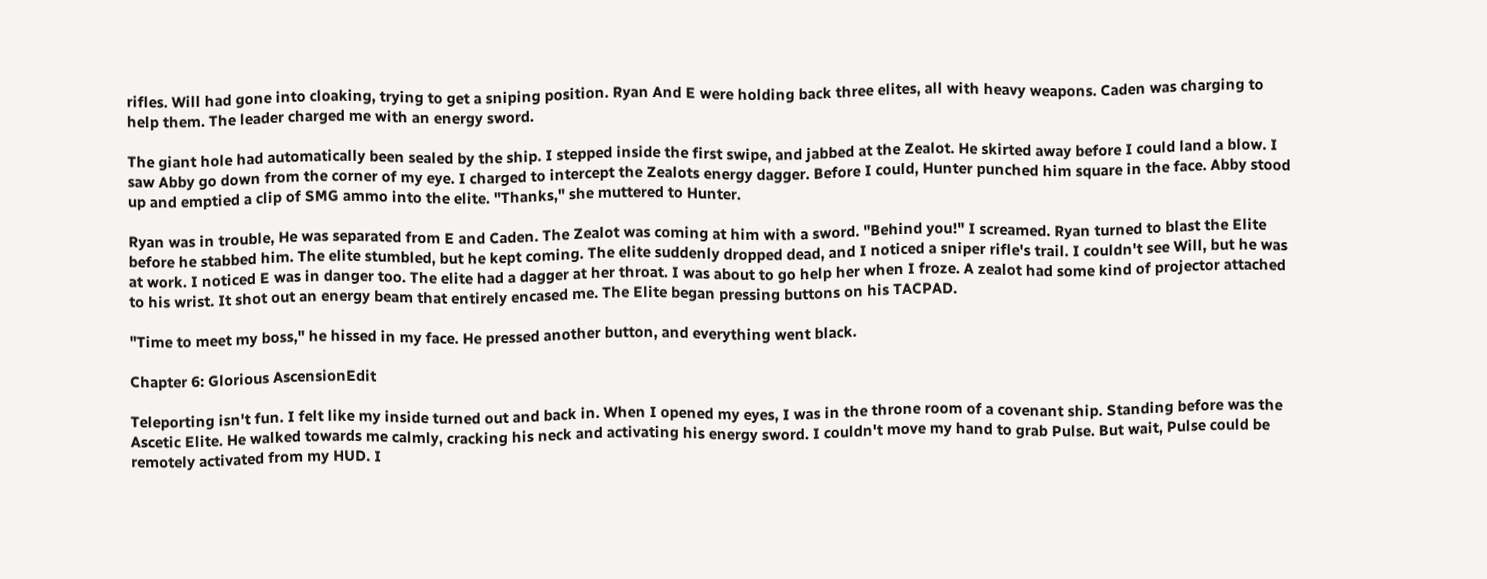rifles. Will had gone into cloaking, trying to get a sniping position. Ryan And E were holding back three elites, all with heavy weapons. Caden was charging to help them. The leader charged me with an energy sword.

The giant hole had automatically been sealed by the ship. I stepped inside the first swipe, and jabbed at the Zealot. He skirted away before I could land a blow. I saw Abby go down from the corner of my eye. I charged to intercept the Zealots energy dagger. Before I could, Hunter punched him square in the face. Abby stood up and emptied a clip of SMG ammo into the elite. "Thanks," she muttered to Hunter.

Ryan was in trouble, He was separated from E and Caden. The Zealot was coming at him with a sword. "Behind you!" I screamed. Ryan turned to blast the Elite before he stabbed him. The elite stumbled, but he kept coming. The elite suddenly dropped dead, and I noticed a sniper rifle's trail. I couldn't see Will, but he was at work. I noticed E was in danger too. The elite had a dagger at her throat. I was about to go help her when I froze. A zealot had some kind of projector attached to his wrist. It shot out an energy beam that entirely encased me. The Elite began pressing buttons on his TACPAD.

"Time to meet my boss," he hissed in my face. He pressed another button, and everything went black.

Chapter 6: Glorious AscensionEdit

Teleporting isn't fun. I felt like my inside turned out and back in. When I opened my eyes, I was in the throne room of a covenant ship. Standing before was the Ascetic Elite. He walked towards me calmly, cracking his neck and activating his energy sword. I couldn't move my hand to grab Pulse. But wait, Pulse could be remotely activated from my HUD. I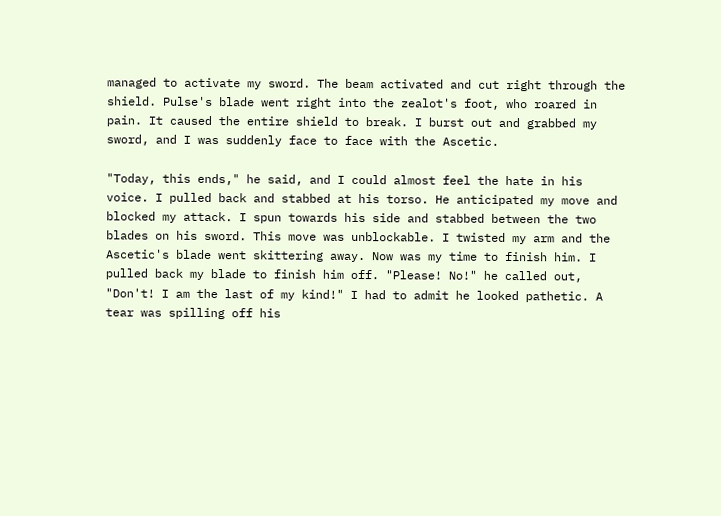managed to activate my sword. The beam activated and cut right through the shield. Pulse's blade went right into the zealot's foot, who roared in pain. It caused the entire shield to break. I burst out and grabbed my sword, and I was suddenly face to face with the Ascetic.

"Today, this ends," he said, and I could almost feel the hate in his voice. I pulled back and stabbed at his torso. He anticipated my move and blocked my attack. I spun towards his side and stabbed between the two blades on his sword. This move was unblockable. I twisted my arm and the Ascetic's blade went skittering away. Now was my time to finish him. I pulled back my blade to finish him off. "Please! No!" he called out, "Don't! I am the last of my kind!" I had to admit he looked pathetic. A tear was spilling off his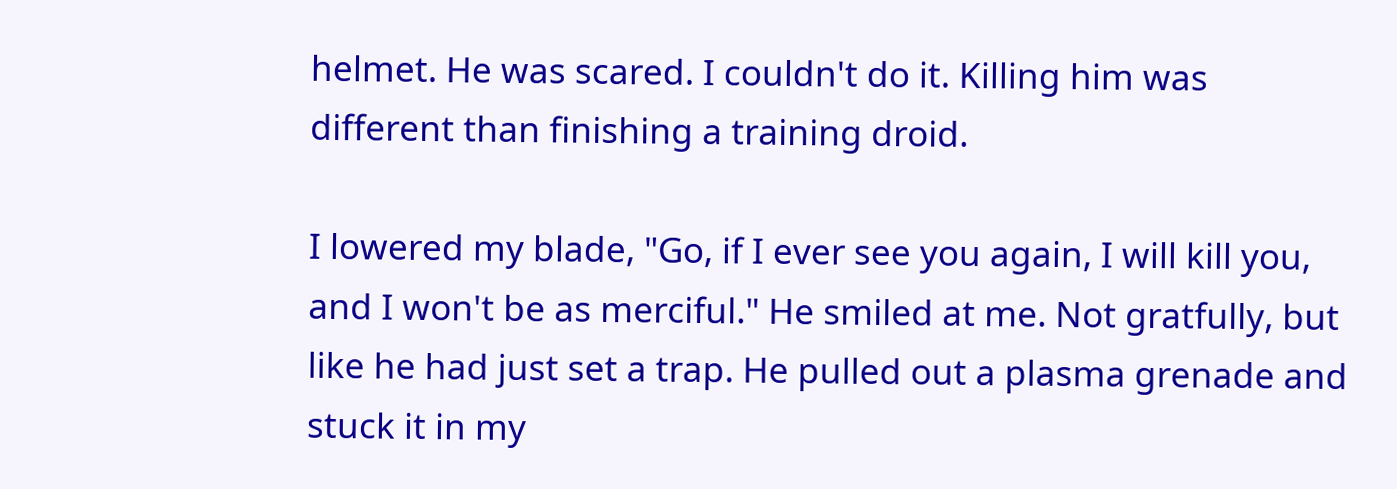helmet. He was scared. I couldn't do it. Killing him was different than finishing a training droid.

I lowered my blade, "Go, if I ever see you again, I will kill you, and I won't be as merciful." He smiled at me. Not gratfully, but like he had just set a trap. He pulled out a plasma grenade and stuck it in my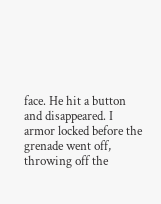face. He hit a button and disappeared. I armor locked before the grenade went off, throwing off the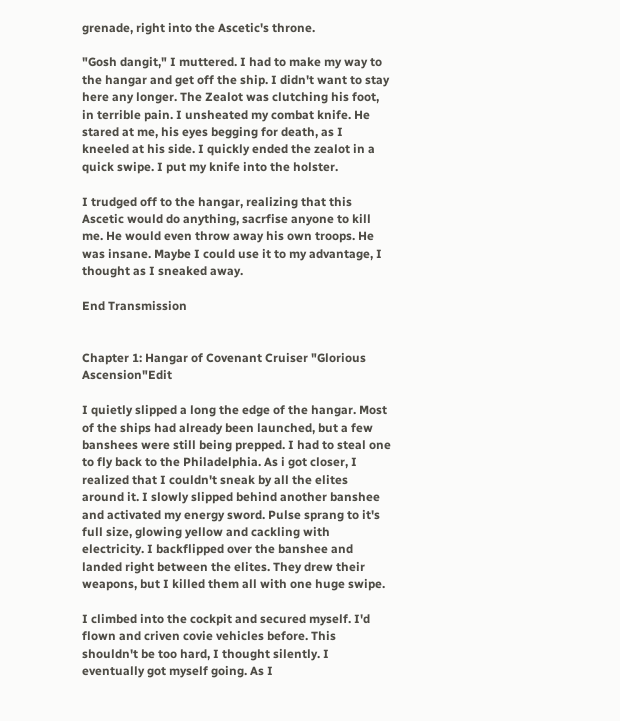grenade, right into the Ascetic's throne.

"Gosh dangit," I muttered. I had to make my way to the hangar and get off the ship. I didn't want to stay here any longer. The Zealot was clutching his foot, in terrible pain. I unsheated my combat knife. He stared at me, his eyes begging for death, as I kneeled at his side. I quickly ended the zealot in a quick swipe. I put my knife into the holster.

I trudged off to the hangar, realizing that this Ascetic would do anything, sacrfise anyone to kill me. He would even throw away his own troops. He was insane. Maybe I could use it to my advantage, I thought as I sneaked away.

End Transmission


Chapter 1: Hangar of Covenant Cruiser "Glorious Ascension"Edit

I quietly slipped a long the edge of the hangar. Most of the ships had already been launched, but a few banshees were still being prepped. I had to steal one to fly back to the Philadelphia. As i got closer, I realized that I couldn't sneak by all the elites around it. I slowly slipped behind another banshee and activated my energy sword. Pulse sprang to it's full size, glowing yellow and cackling with electricity. I backflipped over the banshee and landed right between the elites. They drew their weapons, but I killed them all with one huge swipe.

I climbed into the cockpit and secured myself. I'd flown and criven covie vehicles before. This shouldn't be too hard, I thought silently. I eventually got myself going. As I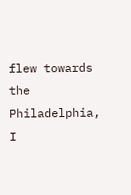flew towards the Philadelphia, I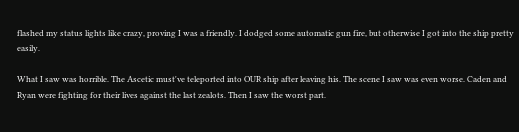flashed my status lights like crazy, proving I was a friendly. I dodged some automatic gun fire, but otherwise I got into the ship pretty easily.

What I saw was horrible. The Ascetic must've teleported into OUR ship after leaving his. The scene I saw was even worse. Caden and Ryan were fighting for their lives against the last zealots. Then I saw the worst part.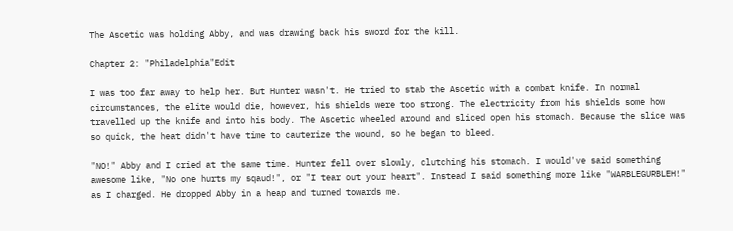The Ascetic was holding Abby, and was drawing back his sword for the kill.

Chapter 2: "Philadelphia"Edit

I was too far away to help her. But Hunter wasn't. He tried to stab the Ascetic with a combat knife. In normal circumstances, the elite would die, however, his shields were too strong. The electricity from his shields some how travelled up the knife and into his body. The Ascetic wheeled around and sliced open his stomach. Because the slice was so quick, the heat didn't have time to cauterize the wound, so he began to bleed.

"NO!" Abby and I cried at the same time. Hunter fell over slowly, clutching his stomach. I would've said something awesome like, "No one hurts my sqaud!", or "I tear out your heart". Instead I said something more like "WARBLEGURBLEH!" as I charged. He dropped Abby in a heap and turned towards me.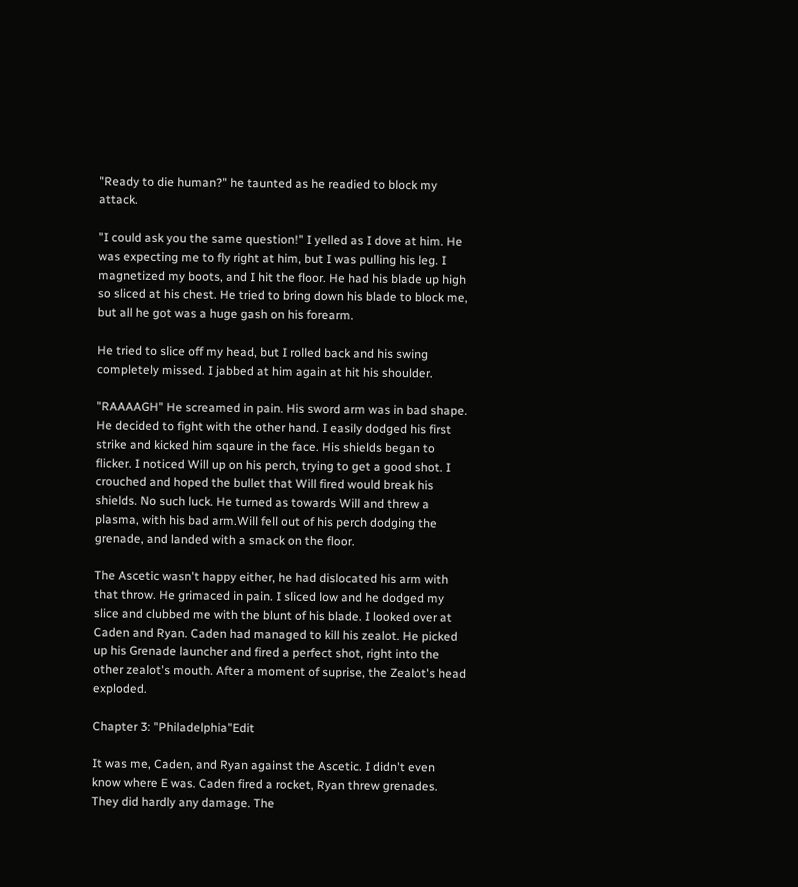"Ready to die human?" he taunted as he readied to block my attack.

"I could ask you the same question!" I yelled as I dove at him. He was expecting me to fly right at him, but I was pulling his leg. I magnetized my boots, and I hit the floor. He had his blade up high so sliced at his chest. He tried to bring down his blade to block me, but all he got was a huge gash on his forearm.

He tried to slice off my head, but I rolled back and his swing completely missed. I jabbed at him again at hit his shoulder.

"RAAAAGH" He screamed in pain. His sword arm was in bad shape. He decided to fight with the other hand. I easily dodged his first strike and kicked him sqaure in the face. His shields began to flicker. I noticed Will up on his perch, trying to get a good shot. I crouched and hoped the bullet that Will fired would break his shields. No such luck. He turned as towards Will and threw a plasma, with his bad arm.Will fell out of his perch dodging the grenade, and landed with a smack on the floor.

The Ascetic wasn't happy either, he had dislocated his arm with that throw. He grimaced in pain. I sliced low and he dodged my slice and clubbed me with the blunt of his blade. I looked over at Caden and Ryan. Caden had managed to kill his zealot. He picked up his Grenade launcher and fired a perfect shot, right into the other zealot's mouth. After a moment of suprise, the Zealot's head exploded.

Chapter 3: "Philadelphia"Edit

It was me, Caden, and Ryan against the Ascetic. I didn't even know where E was. Caden fired a rocket, Ryan threw grenades. They did hardly any damage. The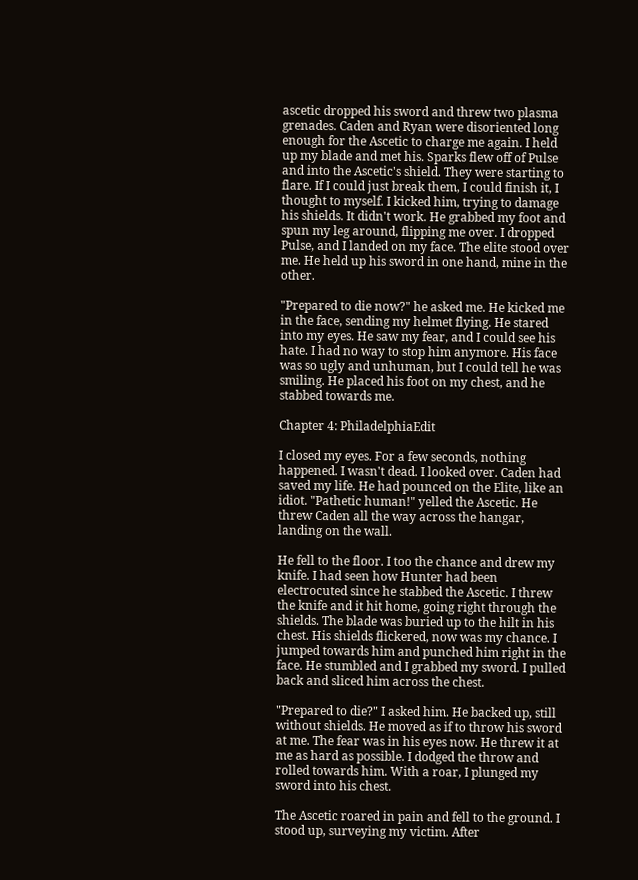ascetic dropped his sword and threw two plasma grenades. Caden and Ryan were disoriented long enough for the Ascetic to charge me again. I held up my blade and met his. Sparks flew off of Pulse and into the Ascetic's shield. They were starting to flare. If I could just break them, I could finish it, I thought to myself. I kicked him, trying to damage his shields. It didn't work. He grabbed my foot and spun my leg around, flipping me over. I dropped Pulse, and I landed on my face. The elite stood over me. He held up his sword in one hand, mine in the other.

"Prepared to die now?" he asked me. He kicked me in the face, sending my helmet flying. He stared into my eyes. He saw my fear, and I could see his hate. I had no way to stop him anymore. His face was so ugly and unhuman, but I could tell he was smiling. He placed his foot on my chest, and he stabbed towards me.

Chapter 4: PhiladelphiaEdit

I closed my eyes. For a few seconds, nothing happened. I wasn't dead. I looked over. Caden had saved my life. He had pounced on the Elite, like an idiot. "Pathetic human!" yelled the Ascetic. He threw Caden all the way across the hangar, landing on the wall.

He fell to the floor. I too the chance and drew my knife. I had seen how Hunter had been electrocuted since he stabbed the Ascetic. I threw the knife and it hit home, going right through the shields. The blade was buried up to the hilt in his chest. His shields flickered, now was my chance. I jumped towards him and punched him right in the face. He stumbled and I grabbed my sword. I pulled back and sliced him across the chest.

"Prepared to die?" I asked him. He backed up, still without shields. He moved as if to throw his sword at me. The fear was in his eyes now. He threw it at me as hard as possible. I dodged the throw and rolled towards him. With a roar, I plunged my sword into his chest.

The Ascetic roared in pain and fell to the ground. I stood up, surveying my victim. After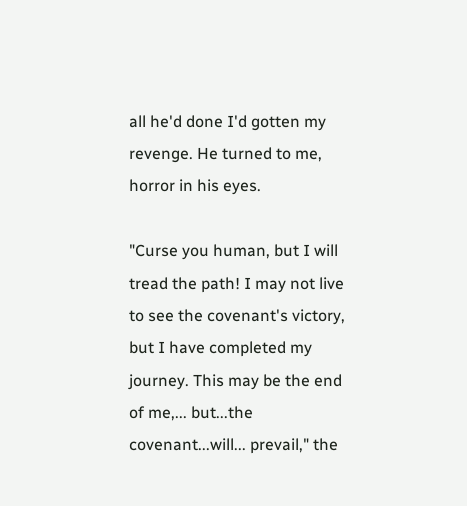all he'd done I'd gotten my revenge. He turned to me, horror in his eyes.

"Curse you human, but I will tread the path! I may not live to see the covenant's victory, but I have completed my journey. This may be the end of me,... but...the covenant...will... prevail," the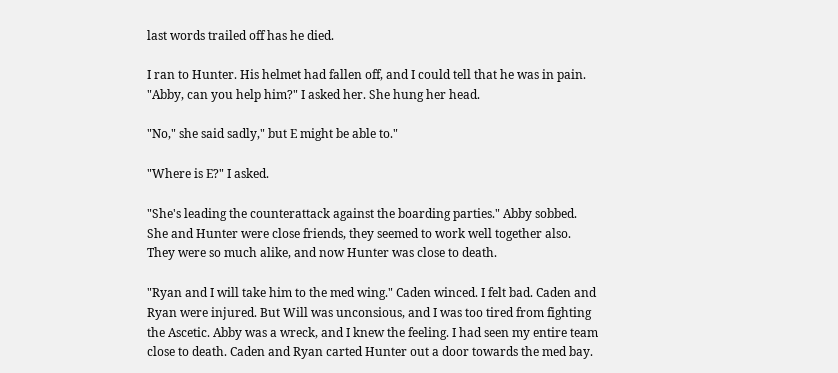last words trailed off has he died.

I ran to Hunter. His helmet had fallen off, and I could tell that he was in pain. "Abby, can you help him?" I asked her. She hung her head.

"No," she said sadly," but E might be able to."

"Where is E?" I asked.

"She's leading the counterattack against the boarding parties." Abby sobbed. She and Hunter were close friends, they seemed to work well together also. They were so much alike, and now Hunter was close to death.

"Ryan and I will take him to the med wing." Caden winced. I felt bad. Caden and Ryan were injured. But Will was unconsious, and I was too tired from fighting the Ascetic. Abby was a wreck, and I knew the feeling. I had seen my entire team close to death. Caden and Ryan carted Hunter out a door towards the med bay.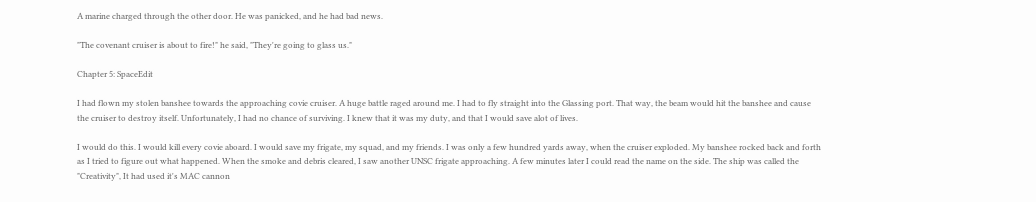A marine charged through the other door. He was panicked, and he had bad news.

"The covenant cruiser is about to fire!" he said, "They're going to glass us."

Chapter 5: SpaceEdit

I had flown my stolen banshee towards the approaching covie cruiser. A huge battle raged around me. I had to fly straight into the Glassing port. That way, the beam would hit the banshee and cause the cruiser to destroy itself. Unfortunately, I had no chance of surviving. I knew that it was my duty, and that I would save alot of lives.

I would do this. I would kill every covie aboard. I would save my frigate, my squad, and my friends. I was only a few hundred yards away, when the cruiser exploded. My banshee rocked back and forth as I tried to figure out what happened. When the smoke and debris cleared, I saw another UNSC frigate approaching. A few minutes later I could read the name on the side. The ship was called the "Creativity", It had used it's MAC cannon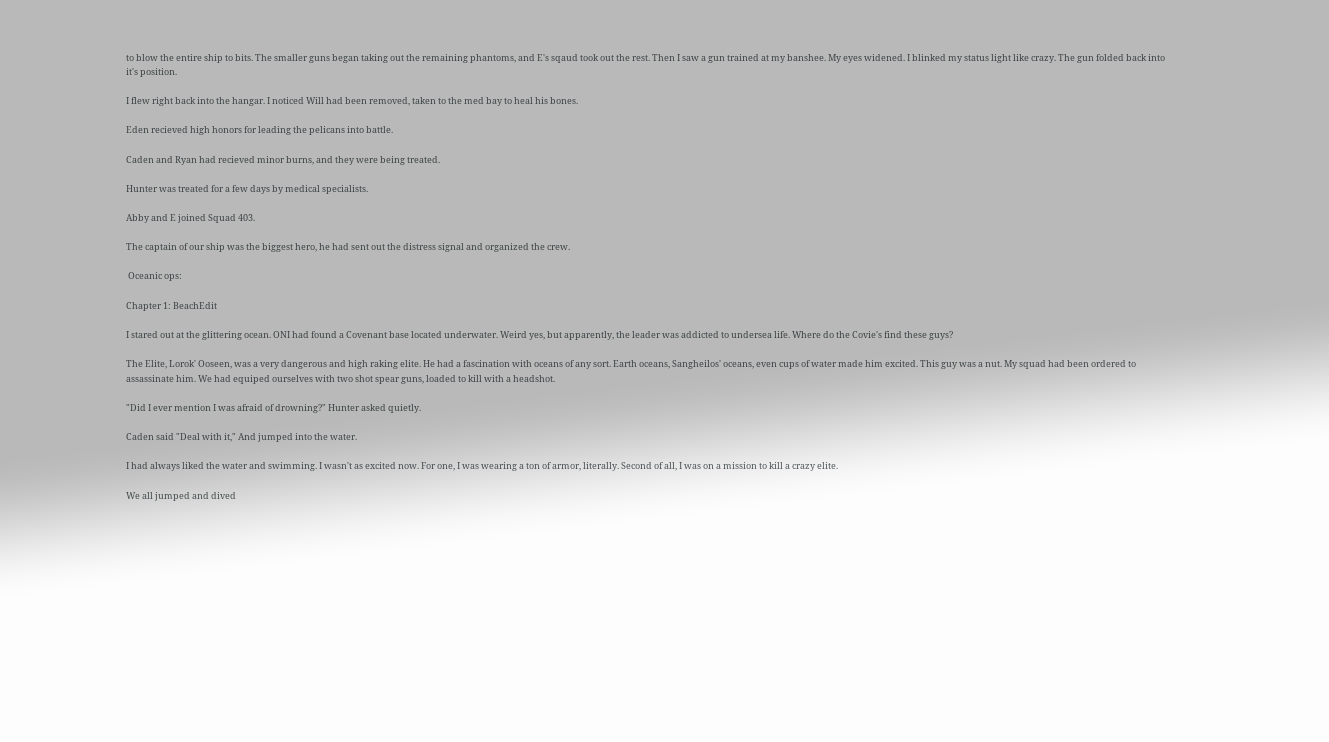to blow the entire ship to bits. The smaller guns began taking out the remaining phantoms, and E's sqaud took out the rest. Then I saw a gun trained at my banshee. My eyes widened. I blinked my status light like crazy. The gun folded back into it's position.

I flew right back into the hangar. I noticed Will had been removed, taken to the med bay to heal his bones.

Eden recieved high honors for leading the pelicans into battle.

Caden and Ryan had recieved minor burns, and they were being treated.

Hunter was treated for a few days by medical specialists.

Abby and E joined Squad 403.

The captain of our ship was the biggest hero, he had sent out the distress signal and organized the crew.

 Oceanic ops:

Chapter 1: BeachEdit

I stared out at the glittering ocean. ONI had found a Covenant base located underwater. Weird yes, but apparently, the leader was addicted to undersea life. Where do the Covie's find these guys?

The Elite, Lorok' Ooseen, was a very dangerous and high raking elite. He had a fascination with oceans of any sort. Earth oceans, Sangheilos' oceans, even cups of water made him excited. This guy was a nut. My squad had been ordered to assassinate him. We had equiped ourselves with two shot spear guns, loaded to kill with a headshot.

"Did I ever mention I was afraid of drowning?" Hunter asked quietly.

Caden said "Deal with it," And jumped into the water.

I had always liked the water and swimming. I wasn't as excited now. For one, I was wearing a ton of armor, literally. Second of all, I was on a mission to kill a crazy elite.

We all jumped and dived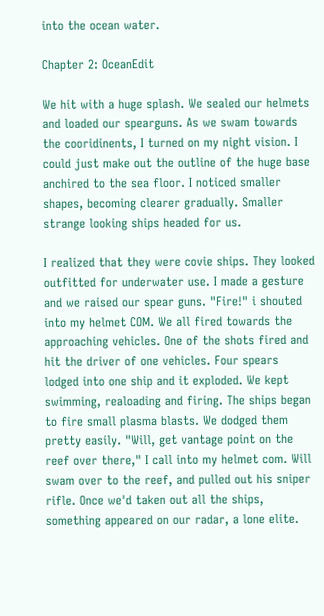into the ocean water.

Chapter 2: OceanEdit

We hit with a huge splash. We sealed our helmets and loaded our spearguns. As we swam towards the cooridinents, I turned on my night vision. I could just make out the outline of the huge base anchired to the sea floor. I noticed smaller shapes, becoming clearer gradually. Smaller strange looking ships headed for us.

I realized that they were covie ships. They looked outfitted for underwater use. I made a gesture and we raised our spear guns. "Fire!" i shouted into my helmet COM. We all fired towards the approaching vehicles. One of the shots fired and hit the driver of one vehicles. Four spears lodged into one ship and it exploded. We kept swimming, realoading and firing. The ships began to fire small plasma blasts. We dodged them pretty easily. "Will, get vantage point on the reef over there," I call into my helmet com. Will swam over to the reef, and pulled out his sniper rifle. Once we'd taken out all the ships, something appeared on our radar, a lone elite.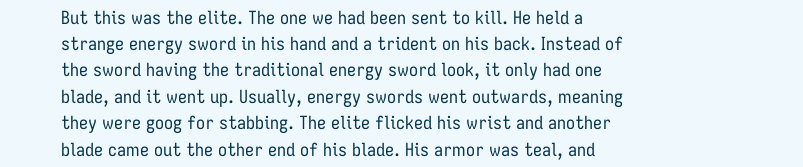But this was the elite. The one we had been sent to kill. He held a strange energy sword in his hand and a trident on his back. Instead of the sword having the traditional energy sword look, it only had one blade, and it went up. Usually, energy swords went outwards, meaning they were goog for stabbing. The elite flicked his wrist and another blade came out the other end of his blade. His armor was teal, and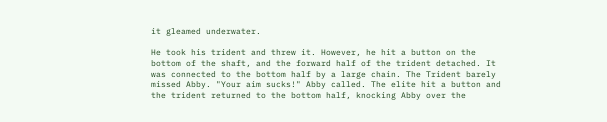it gleamed underwater.

He took his trident and threw it. However, he hit a button on the bottom of the shaft, and the forward half of the trident detached. It was connected to the bottom half by a large chain. The Trident barely missed Abby. "Your aim sucks!" Abby called. The elite hit a button and the trident returned to the bottom half, knocking Abby over the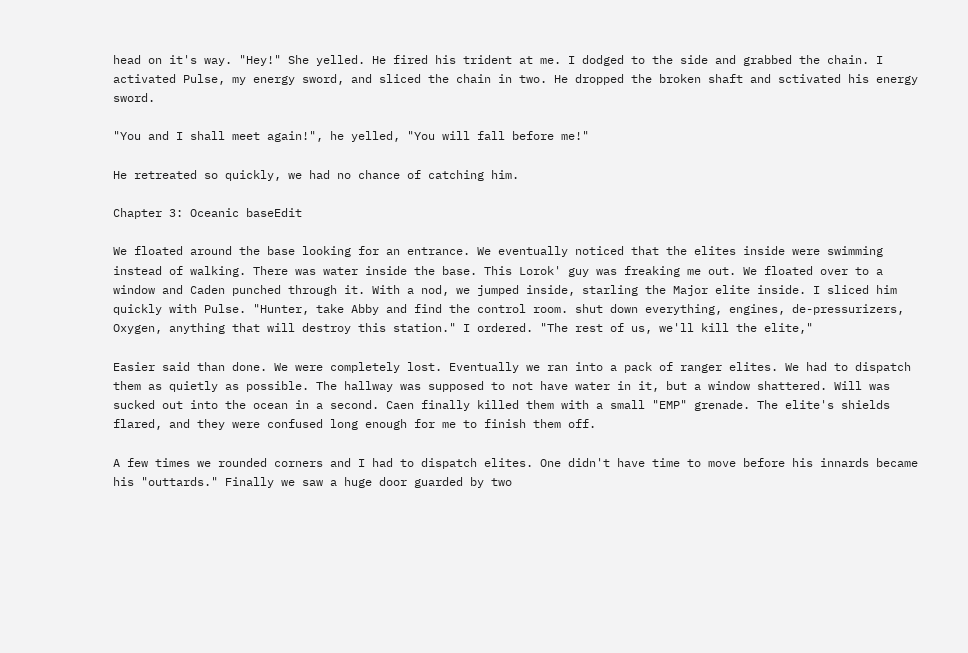head on it's way. "Hey!" She yelled. He fired his trident at me. I dodged to the side and grabbed the chain. I activated Pulse, my energy sword, and sliced the chain in two. He dropped the broken shaft and sctivated his energy sword.

"You and I shall meet again!", he yelled, "You will fall before me!"

He retreated so quickly, we had no chance of catching him.

Chapter 3: Oceanic baseEdit

We floated around the base looking for an entrance. We eventually noticed that the elites inside were swimming instead of walking. There was water inside the base. This Lorok' guy was freaking me out. We floated over to a window and Caden punched through it. With a nod, we jumped inside, starling the Major elite inside. I sliced him quickly with Pulse. "Hunter, take Abby and find the control room. shut down everything, engines, de-pressurizers, Oxygen, anything that will destroy this station." I ordered. "The rest of us, we'll kill the elite,"

Easier said than done. We were completely lost. Eventually we ran into a pack of ranger elites. We had to dispatch them as quietly as possible. The hallway was supposed to not have water in it, but a window shattered. Will was sucked out into the ocean in a second. Caen finally killed them with a small "EMP" grenade. The elite's shields flared, and they were confused long enough for me to finish them off.

A few times we rounded corners and I had to dispatch elites. One didn't have time to move before his innards became his "outtards." Finally we saw a huge door guarded by two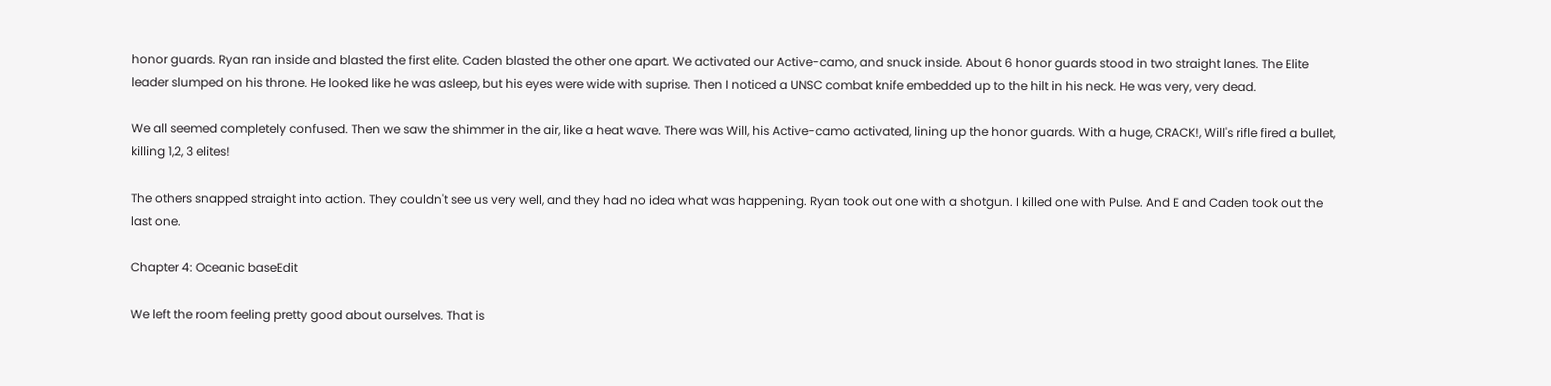honor guards. Ryan ran inside and blasted the first elite. Caden blasted the other one apart. We activated our Active-camo, and snuck inside. About 6 honor guards stood in two straight lanes. The Elite leader slumped on his throne. He looked like he was asleep, but his eyes were wide with suprise. Then I noticed a UNSC combat knife embedded up to the hilt in his neck. He was very, very dead.

We all seemed completely confused. Then we saw the shimmer in the air, like a heat wave. There was Will, his Active-camo activated, lining up the honor guards. With a huge, CRACK!, Will's rifle fired a bullet, killing 1,2, 3 elites!

The others snapped straight into action. They couldn't see us very well, and they had no idea what was happening. Ryan took out one with a shotgun. I killed one with Pulse. And E and Caden took out the last one.

Chapter 4: Oceanic baseEdit

We left the room feeling pretty good about ourselves. That is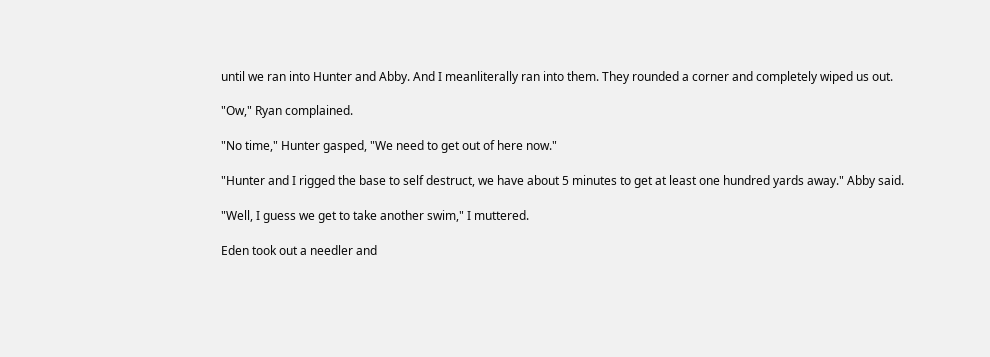until we ran into Hunter and Abby. And I meanliterally ran into them. They rounded a corner and completely wiped us out.

"Ow," Ryan complained.

"No time," Hunter gasped, "We need to get out of here now."

"Hunter and I rigged the base to self destruct, we have about 5 minutes to get at least one hundred yards away." Abby said.

"Well, I guess we get to take another swim," I muttered.

Eden took out a needler and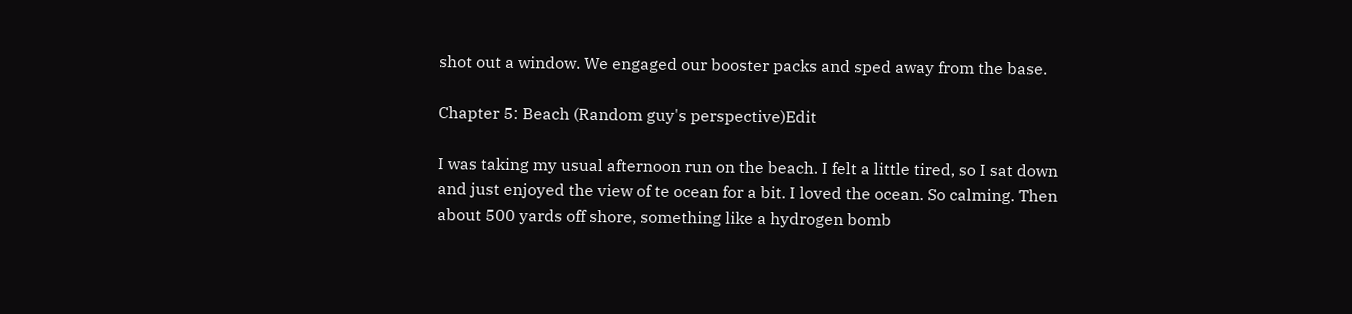shot out a window. We engaged our booster packs and sped away from the base.

Chapter 5: Beach (Random guy's perspective)Edit

I was taking my usual afternoon run on the beach. I felt a little tired, so I sat down and just enjoyed the view of te ocean for a bit. I loved the ocean. So calming. Then about 500 yards off shore, something like a hydrogen bomb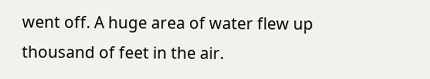went off. A huge area of water flew up thousand of feet in the air.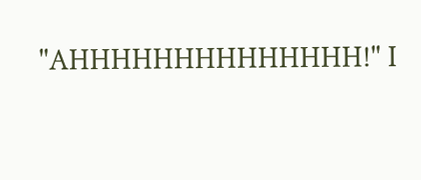"AHHHHHHHHHHHHHH!" I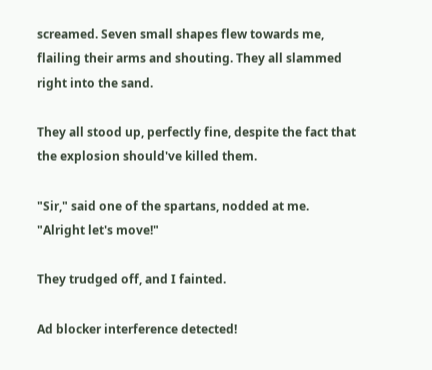screamed. Seven small shapes flew towards me, flailing their arms and shouting. They all slammed right into the sand.

They all stood up, perfectly fine, despite the fact that the explosion should've killed them.

"Sir," said one of the spartans, nodded at me. "Alright let's move!"

They trudged off, and I fainted.

Ad blocker interference detected!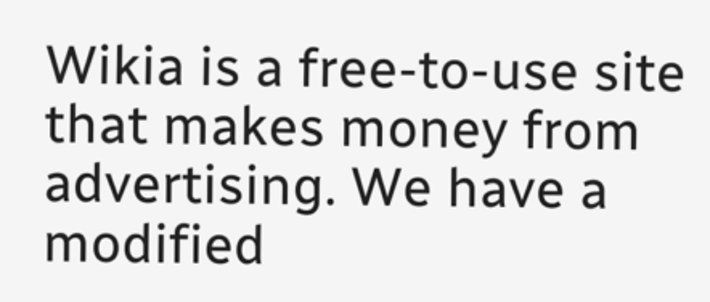Wikia is a free-to-use site that makes money from advertising. We have a modified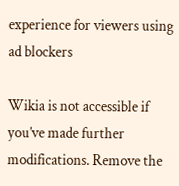experience for viewers using ad blockers

Wikia is not accessible if you’ve made further modifications. Remove the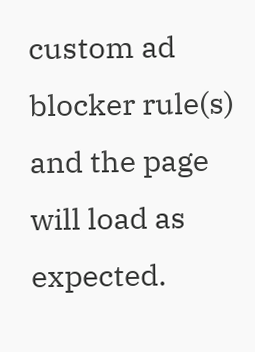custom ad blocker rule(s) and the page will load as expected.